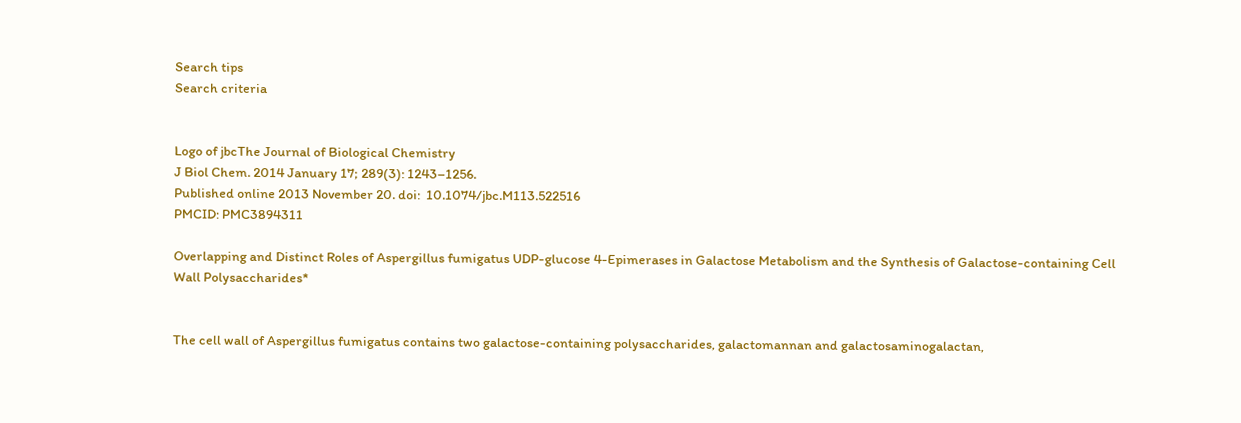Search tips
Search criteria


Logo of jbcThe Journal of Biological Chemistry
J Biol Chem. 2014 January 17; 289(3): 1243–1256.
Published online 2013 November 20. doi:  10.1074/jbc.M113.522516
PMCID: PMC3894311

Overlapping and Distinct Roles of Aspergillus fumigatus UDP-glucose 4-Epimerases in Galactose Metabolism and the Synthesis of Galactose-containing Cell Wall Polysaccharides*


The cell wall of Aspergillus fumigatus contains two galactose-containing polysaccharides, galactomannan and galactosaminogalactan,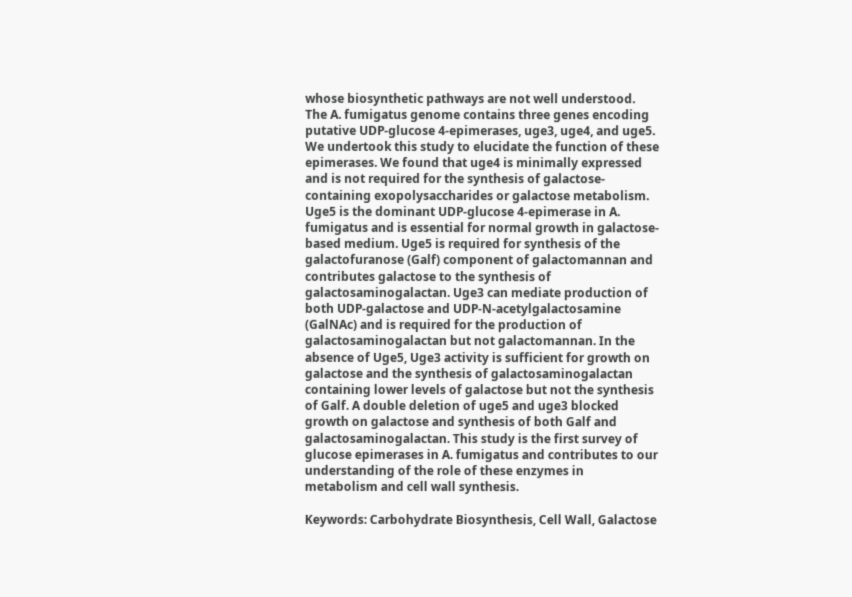whose biosynthetic pathways are not well understood. The A. fumigatus genome contains three genes encoding putative UDP-glucose 4-epimerases, uge3, uge4, and uge5. We undertook this study to elucidate the function of these epimerases. We found that uge4 is minimally expressed and is not required for the synthesis of galactose-containing exopolysaccharides or galactose metabolism. Uge5 is the dominant UDP-glucose 4-epimerase in A. fumigatus and is essential for normal growth in galactose-based medium. Uge5 is required for synthesis of the galactofuranose (Galf) component of galactomannan and contributes galactose to the synthesis of galactosaminogalactan. Uge3 can mediate production of both UDP-galactose and UDP-N-acetylgalactosamine (GalNAc) and is required for the production of galactosaminogalactan but not galactomannan. In the absence of Uge5, Uge3 activity is sufficient for growth on galactose and the synthesis of galactosaminogalactan containing lower levels of galactose but not the synthesis of Galf. A double deletion of uge5 and uge3 blocked growth on galactose and synthesis of both Galf and galactosaminogalactan. This study is the first survey of glucose epimerases in A. fumigatus and contributes to our understanding of the role of these enzymes in metabolism and cell wall synthesis.

Keywords: Carbohydrate Biosynthesis, Cell Wall, Galactose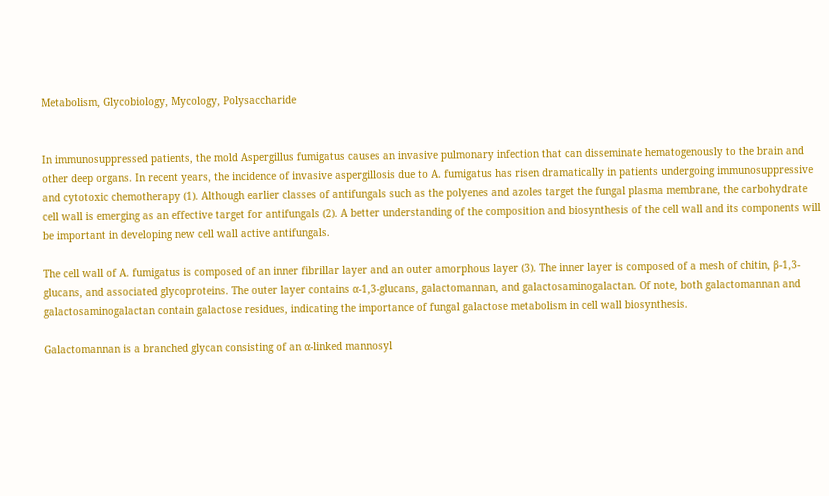Metabolism, Glycobiology, Mycology, Polysaccharide


In immunosuppressed patients, the mold Aspergillus fumigatus causes an invasive pulmonary infection that can disseminate hematogenously to the brain and other deep organs. In recent years, the incidence of invasive aspergillosis due to A. fumigatus has risen dramatically in patients undergoing immunosuppressive and cytotoxic chemotherapy (1). Although earlier classes of antifungals such as the polyenes and azoles target the fungal plasma membrane, the carbohydrate cell wall is emerging as an effective target for antifungals (2). A better understanding of the composition and biosynthesis of the cell wall and its components will be important in developing new cell wall active antifungals.

The cell wall of A. fumigatus is composed of an inner fibrillar layer and an outer amorphous layer (3). The inner layer is composed of a mesh of chitin, β-1,3-glucans, and associated glycoproteins. The outer layer contains α-1,3-glucans, galactomannan, and galactosaminogalactan. Of note, both galactomannan and galactosaminogalactan contain galactose residues, indicating the importance of fungal galactose metabolism in cell wall biosynthesis.

Galactomannan is a branched glycan consisting of an α-linked mannosyl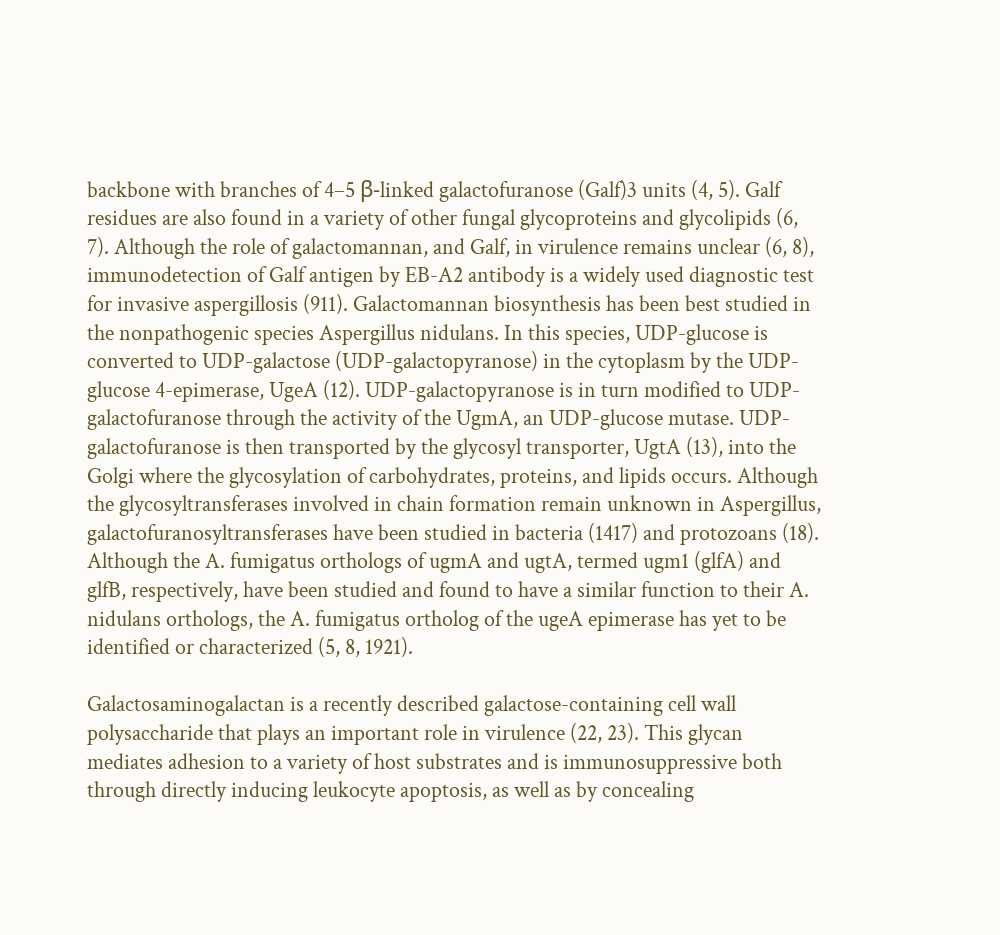backbone with branches of 4–5 β-linked galactofuranose (Galf)3 units (4, 5). Galf residues are also found in a variety of other fungal glycoproteins and glycolipids (6, 7). Although the role of galactomannan, and Galf, in virulence remains unclear (6, 8), immunodetection of Galf antigen by EB-A2 antibody is a widely used diagnostic test for invasive aspergillosis (911). Galactomannan biosynthesis has been best studied in the nonpathogenic species Aspergillus nidulans. In this species, UDP-glucose is converted to UDP-galactose (UDP-galactopyranose) in the cytoplasm by the UDP-glucose 4-epimerase, UgeA (12). UDP-galactopyranose is in turn modified to UDP-galactofuranose through the activity of the UgmA, an UDP-glucose mutase. UDP-galactofuranose is then transported by the glycosyl transporter, UgtA (13), into the Golgi where the glycosylation of carbohydrates, proteins, and lipids occurs. Although the glycosyltransferases involved in chain formation remain unknown in Aspergillus, galactofuranosyltransferases have been studied in bacteria (1417) and protozoans (18). Although the A. fumigatus orthologs of ugmA and ugtA, termed ugm1 (glfA) and glfB, respectively, have been studied and found to have a similar function to their A. nidulans orthologs, the A. fumigatus ortholog of the ugeA epimerase has yet to be identified or characterized (5, 8, 1921).

Galactosaminogalactan is a recently described galactose-containing cell wall polysaccharide that plays an important role in virulence (22, 23). This glycan mediates adhesion to a variety of host substrates and is immunosuppressive both through directly inducing leukocyte apoptosis, as well as by concealing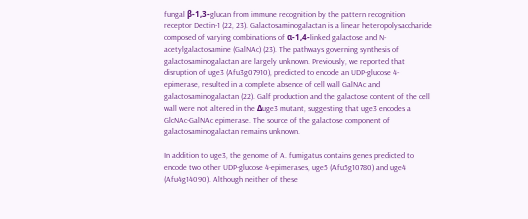fungal β-1,3-glucan from immune recognition by the pattern recognition receptor Dectin-1 (22, 23). Galactosaminogalactan is a linear heteropolysaccharide composed of varying combinations of α-1,4-linked galactose and N-acetylgalactosamine (GalNAc) (23). The pathways governing synthesis of galactosaminogalactan are largely unknown. Previously, we reported that disruption of uge3 (Afu3g07910), predicted to encode an UDP-glucose 4-epimerase, resulted in a complete absence of cell wall GalNAc and galactosaminogalactan (22). Galf production and the galactose content of the cell wall were not altered in the Δuge3 mutant, suggesting that uge3 encodes a GlcNAc-GalNAc epimerase. The source of the galactose component of galactosaminogalactan remains unknown.

In addition to uge3, the genome of A. fumigatus contains genes predicted to encode two other UDP-glucose 4-epimerases, uge5 (Afu5g10780) and uge4 (Afu4g14090). Although neither of these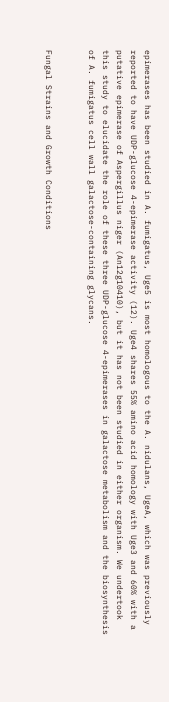epimerases has been studied in A. fumigatus, Uge5 is most homologous to the A. nidulans, UgeA, which was previously reported to have UDP-glucose 4-epimerase activity (12). Uge4 shares 55% amino acid homology with Uge3 and 60% with a putative epimerase of Aspergillus niger (An12g10410), but it has not been studied in either organism. We undertook this study to elucidate the role of these three UDP-glucose 4-epimerases in galactose metabolism and the biosynthesis of A. fumigatus cell wall galactose-containing glycans.


Fungal Strains and Growth Conditions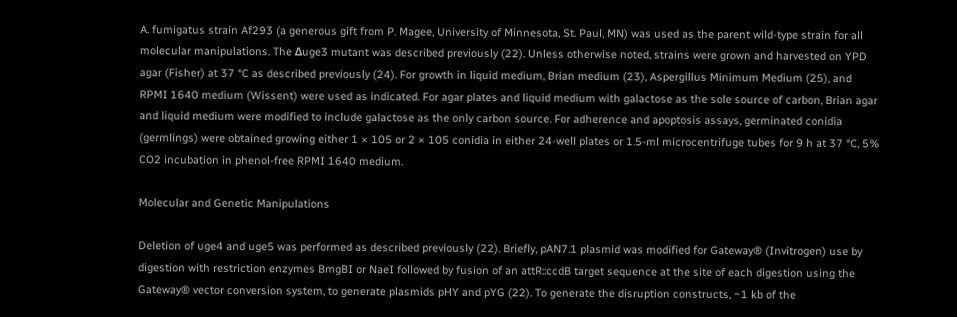A. fumigatus strain Af293 (a generous gift from P. Magee, University of Minnesota, St. Paul, MN) was used as the parent wild-type strain for all molecular manipulations. The Δuge3 mutant was described previously (22). Unless otherwise noted, strains were grown and harvested on YPD agar (Fisher) at 37 °C as described previously (24). For growth in liquid medium, Brian medium (23), Aspergillus Minimum Medium (25), and RPMI 1640 medium (Wissent) were used as indicated. For agar plates and liquid medium with galactose as the sole source of carbon, Brian agar and liquid medium were modified to include galactose as the only carbon source. For adherence and apoptosis assays, germinated conidia (germlings) were obtained growing either 1 × 105 or 2 × 105 conidia in either 24-well plates or 1.5-ml microcentrifuge tubes for 9 h at 37 °C, 5% CO2 incubation in phenol-free RPMI 1640 medium.

Molecular and Genetic Manipulations

Deletion of uge4 and uge5 was performed as described previously (22). Briefly, pAN7.1 plasmid was modified for Gateway® (Invitrogen) use by digestion with restriction enzymes BmgBI or NaeI followed by fusion of an attR::ccdB target sequence at the site of each digestion using the Gateway® vector conversion system, to generate plasmids pHY and pYG (22). To generate the disruption constructs, ~1 kb of the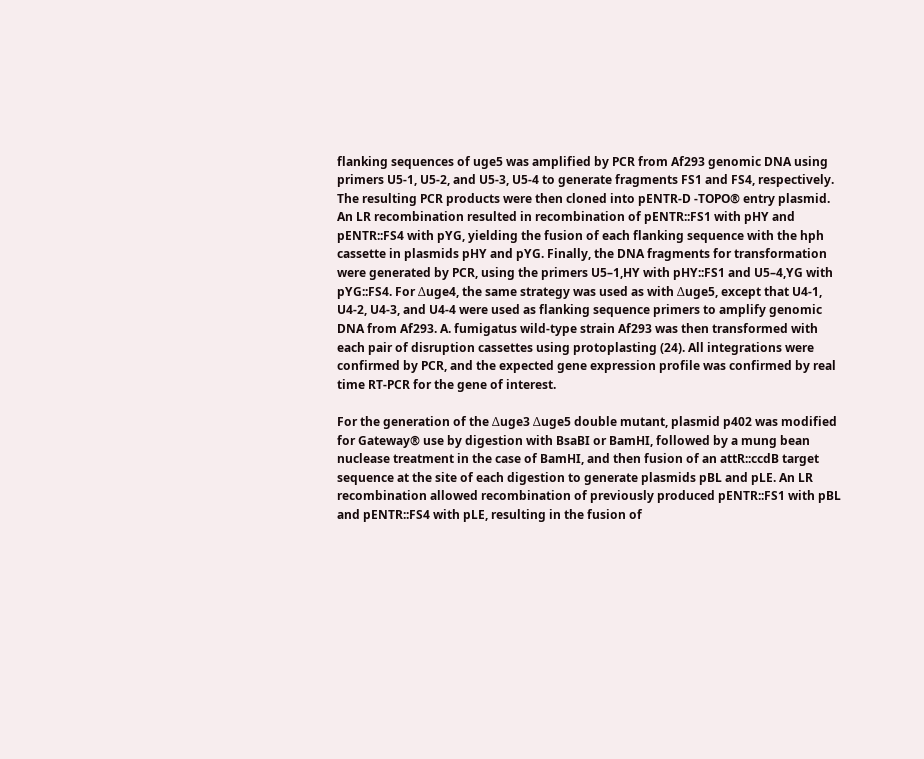flanking sequences of uge5 was amplified by PCR from Af293 genomic DNA using primers U5-1, U5-2, and U5-3, U5-4 to generate fragments FS1 and FS4, respectively. The resulting PCR products were then cloned into pENTR-D -TOPO® entry plasmid. An LR recombination resulted in recombination of pENTR::FS1 with pHY and pENTR::FS4 with pYG, yielding the fusion of each flanking sequence with the hph cassette in plasmids pHY and pYG. Finally, the DNA fragments for transformation were generated by PCR, using the primers U5–1,HY with pHY::FS1 and U5–4,YG with pYG::FS4. For Δuge4, the same strategy was used as with Δuge5, except that U4-1, U4-2, U4-3, and U4-4 were used as flanking sequence primers to amplify genomic DNA from Af293. A. fumigatus wild-type strain Af293 was then transformed with each pair of disruption cassettes using protoplasting (24). All integrations were confirmed by PCR, and the expected gene expression profile was confirmed by real time RT-PCR for the gene of interest.

For the generation of the Δuge3 Δuge5 double mutant, plasmid p402 was modified for Gateway® use by digestion with BsaBI or BamHI, followed by a mung bean nuclease treatment in the case of BamHI, and then fusion of an attR::ccdB target sequence at the site of each digestion to generate plasmids pBL and pLE. An LR recombination allowed recombination of previously produced pENTR::FS1 with pBL and pENTR::FS4 with pLE, resulting in the fusion of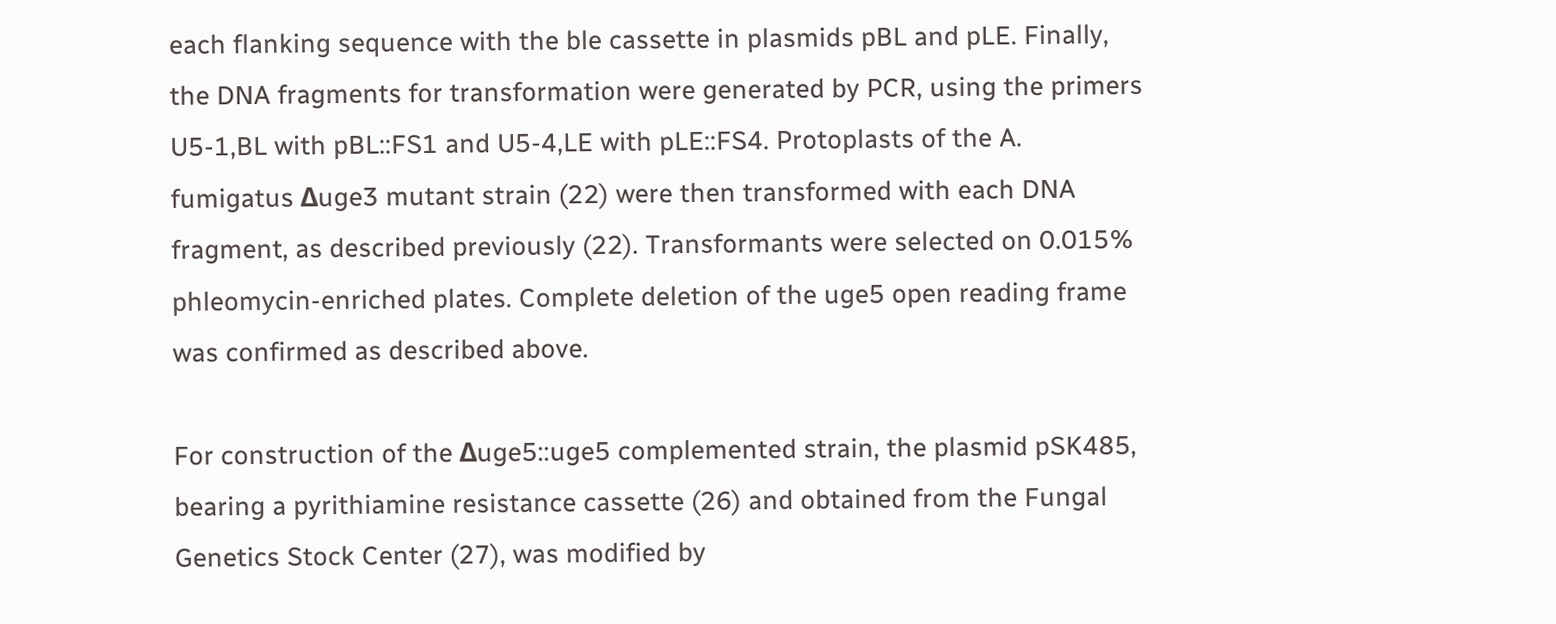each flanking sequence with the ble cassette in plasmids pBL and pLE. Finally, the DNA fragments for transformation were generated by PCR, using the primers U5-1,BL with pBL::FS1 and U5-4,LE with pLE::FS4. Protoplasts of the A. fumigatus Δuge3 mutant strain (22) were then transformed with each DNA fragment, as described previously (22). Transformants were selected on 0.015% phleomycin-enriched plates. Complete deletion of the uge5 open reading frame was confirmed as described above.

For construction of the Δuge5::uge5 complemented strain, the plasmid pSK485, bearing a pyrithiamine resistance cassette (26) and obtained from the Fungal Genetics Stock Center (27), was modified by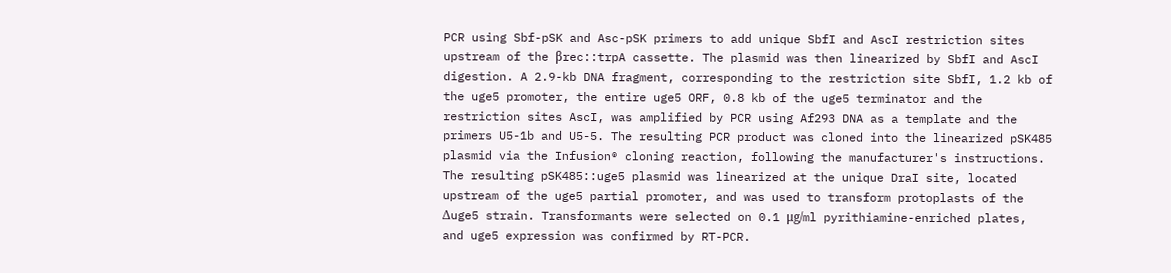PCR using Sbf-pSK and Asc-pSK primers to add unique SbfI and AscI restriction sites upstream of the βrec::trpA cassette. The plasmid was then linearized by SbfI and AscI digestion. A 2.9-kb DNA fragment, corresponding to the restriction site SbfI, 1.2 kb of the uge5 promoter, the entire uge5 ORF, 0.8 kb of the uge5 terminator and the restriction sites AscI, was amplified by PCR using Af293 DNA as a template and the primers U5-1b and U5-5. The resulting PCR product was cloned into the linearized pSK485 plasmid via the Infusion® cloning reaction, following the manufacturer's instructions. The resulting pSK485::uge5 plasmid was linearized at the unique DraI site, located upstream of the uge5 partial promoter, and was used to transform protoplasts of the Δuge5 strain. Transformants were selected on 0.1 μg/ml pyrithiamine-enriched plates, and uge5 expression was confirmed by RT-PCR.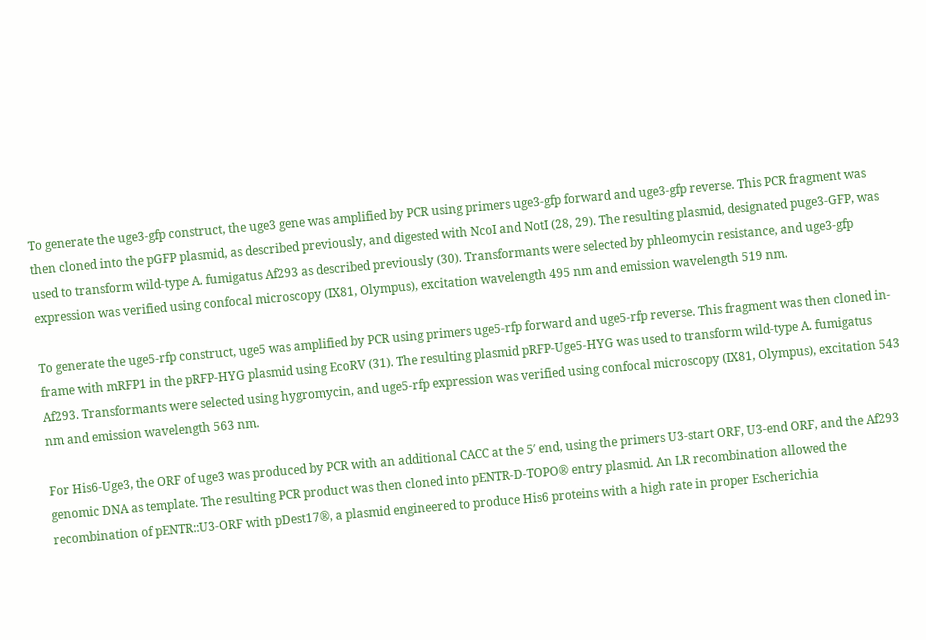To generate the uge3-gfp construct, the uge3 gene was amplified by PCR using primers uge3-gfp forward and uge3-gfp reverse. This PCR fragment was then cloned into the pGFP plasmid, as described previously, and digested with NcoI and NotI (28, 29). The resulting plasmid, designated puge3-GFP, was used to transform wild-type A. fumigatus Af293 as described previously (30). Transformants were selected by phleomycin resistance, and uge3-gfp expression was verified using confocal microscopy (IX81, Olympus), excitation wavelength 495 nm and emission wavelength 519 nm.

To generate the uge5-rfp construct, uge5 was amplified by PCR using primers uge5-rfp forward and uge5-rfp reverse. This fragment was then cloned in-frame with mRFP1 in the pRFP-HYG plasmid using EcoRV (31). The resulting plasmid pRFP-Uge5-HYG was used to transform wild-type A. fumigatus Af293. Transformants were selected using hygromycin, and uge5-rfp expression was verified using confocal microscopy (IX81, Olympus), excitation 543 nm and emission wavelength 563 nm.

For His6-Uge3, the ORF of uge3 was produced by PCR with an additional CACC at the 5′ end, using the primers U3-start ORF, U3-end ORF, and the Af293 genomic DNA as template. The resulting PCR product was then cloned into pENTR-D-TOPO® entry plasmid. An LR recombination allowed the recombination of pENTR::U3-ORF with pDest17®, a plasmid engineered to produce His6 proteins with a high rate in proper Escherichia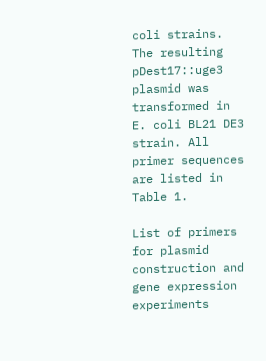coli strains. The resulting pDest17::uge3 plasmid was transformed in E. coli BL21 DE3 strain. All primer sequences are listed in Table 1.

List of primers for plasmid construction and gene expression experiments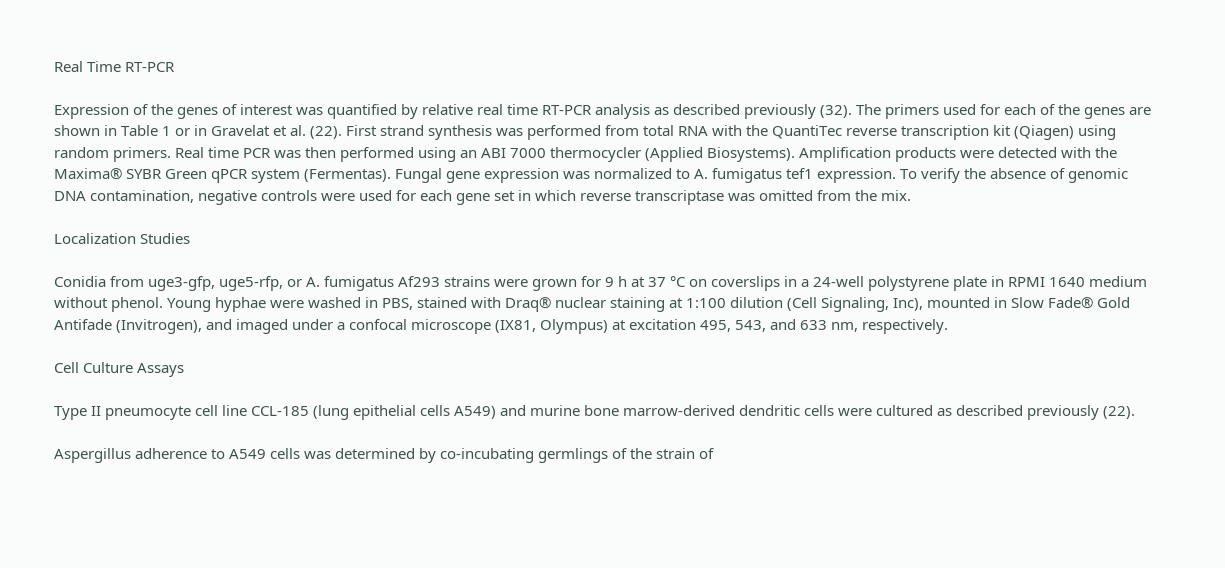Real Time RT-PCR

Expression of the genes of interest was quantified by relative real time RT-PCR analysis as described previously (32). The primers used for each of the genes are shown in Table 1 or in Gravelat et al. (22). First strand synthesis was performed from total RNA with the QuantiTec reverse transcription kit (Qiagen) using random primers. Real time PCR was then performed using an ABI 7000 thermocycler (Applied Biosystems). Amplification products were detected with the Maxima® SYBR Green qPCR system (Fermentas). Fungal gene expression was normalized to A. fumigatus tef1 expression. To verify the absence of genomic DNA contamination, negative controls were used for each gene set in which reverse transcriptase was omitted from the mix.

Localization Studies

Conidia from uge3-gfp, uge5-rfp, or A. fumigatus Af293 strains were grown for 9 h at 37 °C on coverslips in a 24-well polystyrene plate in RPMI 1640 medium without phenol. Young hyphae were washed in PBS, stained with Draq® nuclear staining at 1:100 dilution (Cell Signaling, Inc), mounted in Slow Fade® Gold Antifade (Invitrogen), and imaged under a confocal microscope (IX81, Olympus) at excitation 495, 543, and 633 nm, respectively.

Cell Culture Assays

Type II pneumocyte cell line CCL-185 (lung epithelial cells A549) and murine bone marrow-derived dendritic cells were cultured as described previously (22).

Aspergillus adherence to A549 cells was determined by co-incubating germlings of the strain of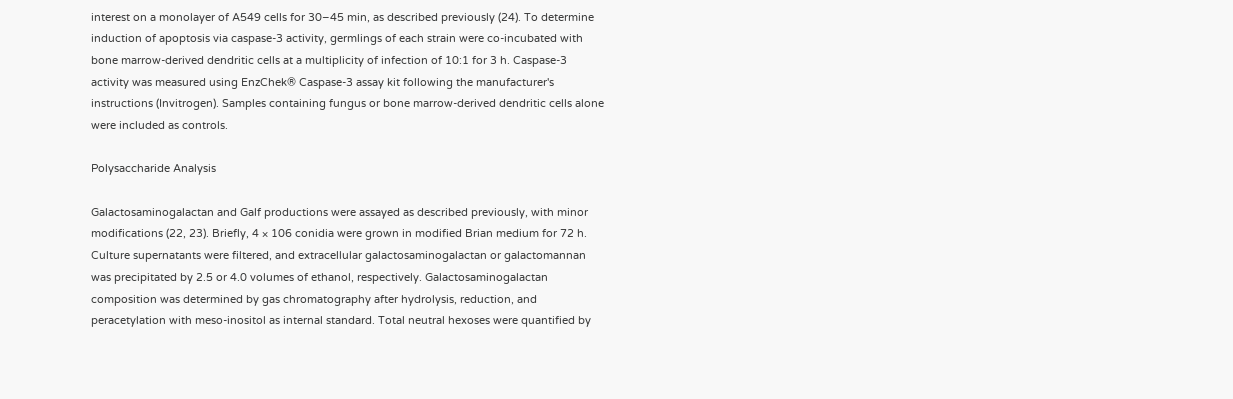interest on a monolayer of A549 cells for 30–45 min, as described previously (24). To determine induction of apoptosis via caspase-3 activity, germlings of each strain were co-incubated with bone marrow-derived dendritic cells at a multiplicity of infection of 10:1 for 3 h. Caspase-3 activity was measured using EnzChek® Caspase-3 assay kit following the manufacturer's instructions (Invitrogen). Samples containing fungus or bone marrow-derived dendritic cells alone were included as controls.

Polysaccharide Analysis

Galactosaminogalactan and Galf productions were assayed as described previously, with minor modifications (22, 23). Briefly, 4 × 106 conidia were grown in modified Brian medium for 72 h. Culture supernatants were filtered, and extracellular galactosaminogalactan or galactomannan was precipitated by 2.5 or 4.0 volumes of ethanol, respectively. Galactosaminogalactan composition was determined by gas chromatography after hydrolysis, reduction, and peracetylation with meso-inositol as internal standard. Total neutral hexoses were quantified by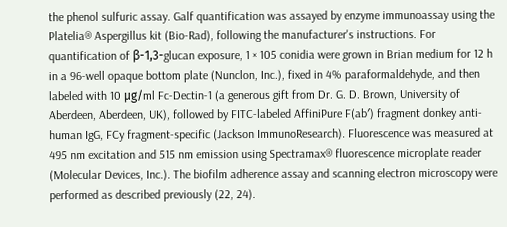the phenol sulfuric assay. Galf quantification was assayed by enzyme immunoassay using the Platelia® Aspergillus kit (Bio-Rad), following the manufacturer's instructions. For quantification of β-1,3-glucan exposure, 1 × 105 conidia were grown in Brian medium for 12 h in a 96-well opaque bottom plate (Nunclon, Inc.), fixed in 4% paraformaldehyde, and then labeled with 10 μg/ml Fc-Dectin-1 (a generous gift from Dr. G. D. Brown, University of Aberdeen, Aberdeen, UK), followed by FITC-labeled AffiniPure F(ab′) fragment donkey anti-human IgG, FCy fragment-specific (Jackson ImmunoResearch). Fluorescence was measured at 495 nm excitation and 515 nm emission using Spectramax® fluorescence microplate reader (Molecular Devices, Inc.). The biofilm adherence assay and scanning electron microscopy were performed as described previously (22, 24).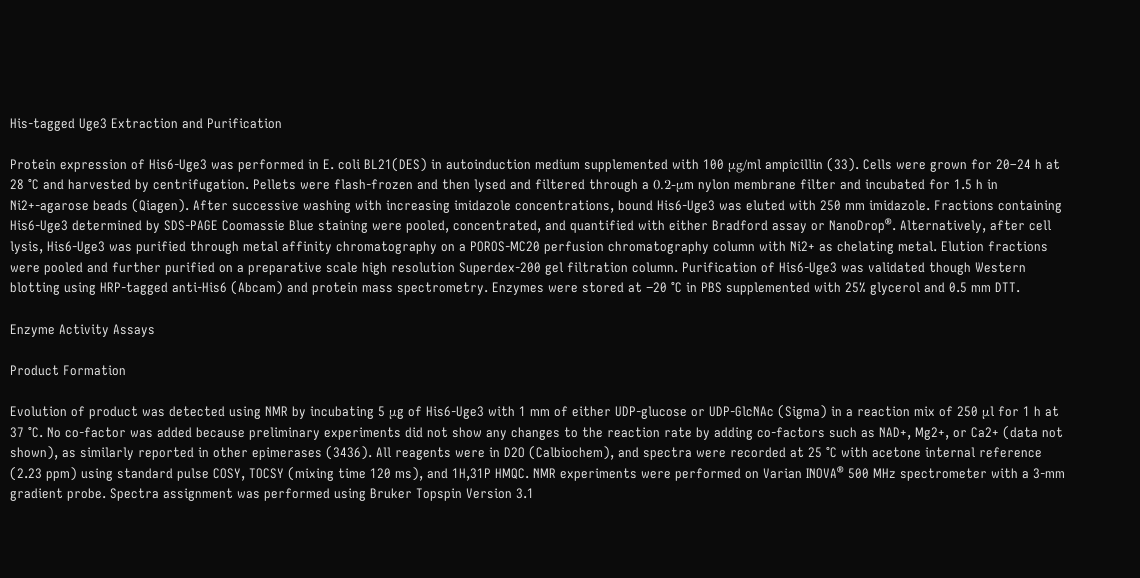His-tagged Uge3 Extraction and Purification

Protein expression of His6-Uge3 was performed in E. coli BL21(DES) in autoinduction medium supplemented with 100 μg/ml ampicillin (33). Cells were grown for 20–24 h at 28 °C and harvested by centrifugation. Pellets were flash-frozen and then lysed and filtered through a 0.2-μm nylon membrane filter and incubated for 1.5 h in Ni2+-agarose beads (Qiagen). After successive washing with increasing imidazole concentrations, bound His6-Uge3 was eluted with 250 mm imidazole. Fractions containing His6-Uge3 determined by SDS-PAGE Coomassie Blue staining were pooled, concentrated, and quantified with either Bradford assay or NanoDrop®. Alternatively, after cell lysis, His6-Uge3 was purified through metal affinity chromatography on a POROS-MC20 perfusion chromatography column with Ni2+ as chelating metal. Elution fractions were pooled and further purified on a preparative scale high resolution Superdex-200 gel filtration column. Purification of His6-Uge3 was validated though Western blotting using HRP-tagged anti-His6 (Abcam) and protein mass spectrometry. Enzymes were stored at −20 °C in PBS supplemented with 25% glycerol and 0.5 mm DTT.

Enzyme Activity Assays

Product Formation

Evolution of product was detected using NMR by incubating 5 μg of His6-Uge3 with 1 mm of either UDP-glucose or UDP-GlcNAc (Sigma) in a reaction mix of 250 μl for 1 h at 37 °C. No co-factor was added because preliminary experiments did not show any changes to the reaction rate by adding co-factors such as NAD+, Mg2+, or Ca2+ (data not shown), as similarly reported in other epimerases (3436). All reagents were in D2O (Calbiochem), and spectra were recorded at 25 °C with acetone internal reference (2.23 ppm) using standard pulse COSY, TOCSY (mixing time 120 ms), and 1H,31P HMQC. NMR experiments were performed on Varian INOVA® 500 MHz spectrometer with a 3-mm gradient probe. Spectra assignment was performed using Bruker Topspin Version 3.1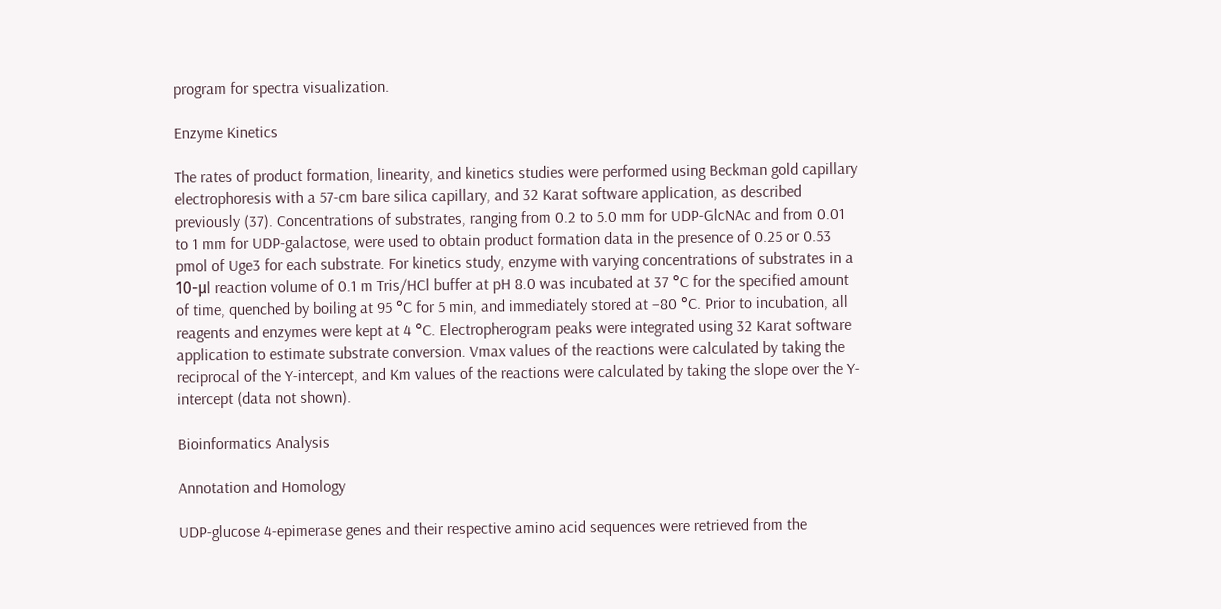program for spectra visualization.

Enzyme Kinetics

The rates of product formation, linearity, and kinetics studies were performed using Beckman gold capillary electrophoresis with a 57-cm bare silica capillary, and 32 Karat software application, as described previously (37). Concentrations of substrates, ranging from 0.2 to 5.0 mm for UDP-GlcNAc and from 0.01 to 1 mm for UDP-galactose, were used to obtain product formation data in the presence of 0.25 or 0.53 pmol of Uge3 for each substrate. For kinetics study, enzyme with varying concentrations of substrates in a 10-μl reaction volume of 0.1 m Tris/HCl buffer at pH 8.0 was incubated at 37 °C for the specified amount of time, quenched by boiling at 95 °C for 5 min, and immediately stored at −80 °C. Prior to incubation, all reagents and enzymes were kept at 4 °C. Electropherogram peaks were integrated using 32 Karat software application to estimate substrate conversion. Vmax values of the reactions were calculated by taking the reciprocal of the Y-intercept, and Km values of the reactions were calculated by taking the slope over the Y-intercept (data not shown).

Bioinformatics Analysis

Annotation and Homology

UDP-glucose 4-epimerase genes and their respective amino acid sequences were retrieved from the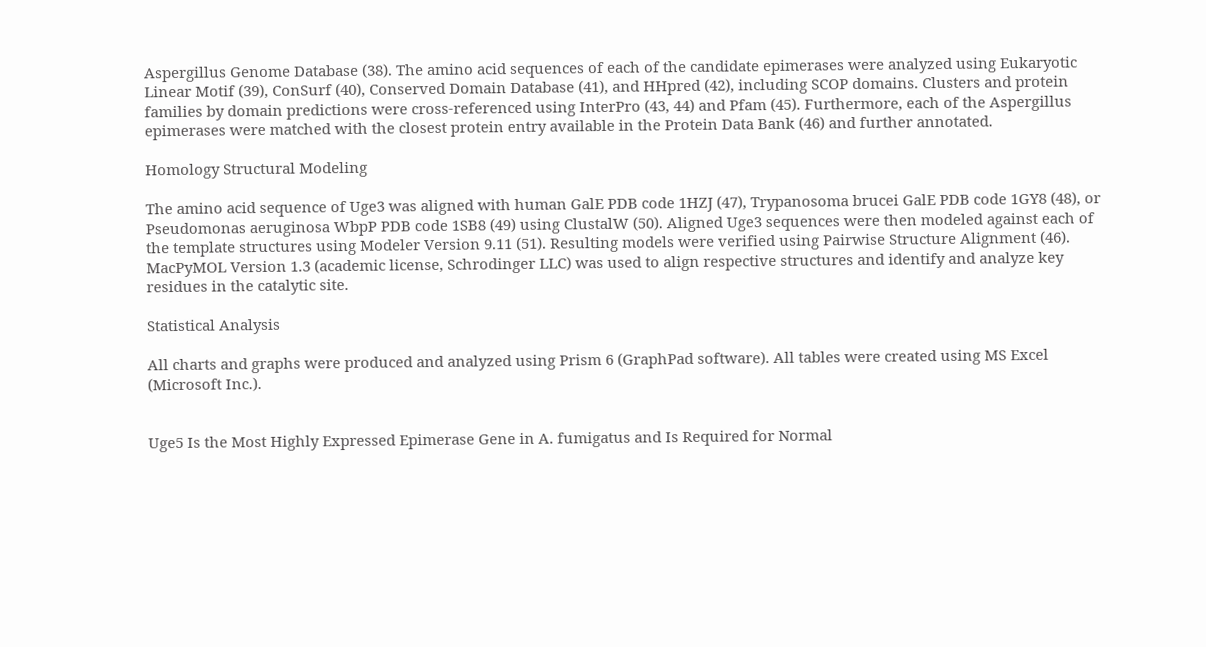Aspergillus Genome Database (38). The amino acid sequences of each of the candidate epimerases were analyzed using Eukaryotic Linear Motif (39), ConSurf (40), Conserved Domain Database (41), and HHpred (42), including SCOP domains. Clusters and protein families by domain predictions were cross-referenced using InterPro (43, 44) and Pfam (45). Furthermore, each of the Aspergillus epimerases were matched with the closest protein entry available in the Protein Data Bank (46) and further annotated.

Homology Structural Modeling

The amino acid sequence of Uge3 was aligned with human GalE PDB code 1HZJ (47), Trypanosoma brucei GalE PDB code 1GY8 (48), or Pseudomonas aeruginosa WbpP PDB code 1SB8 (49) using ClustalW (50). Aligned Uge3 sequences were then modeled against each of the template structures using Modeler Version 9.11 (51). Resulting models were verified using Pairwise Structure Alignment (46). MacPyMOL Version 1.3 (academic license, Schrodinger LLC) was used to align respective structures and identify and analyze key residues in the catalytic site.

Statistical Analysis

All charts and graphs were produced and analyzed using Prism 6 (GraphPad software). All tables were created using MS Excel (Microsoft Inc.).


Uge5 Is the Most Highly Expressed Epimerase Gene in A. fumigatus and Is Required for Normal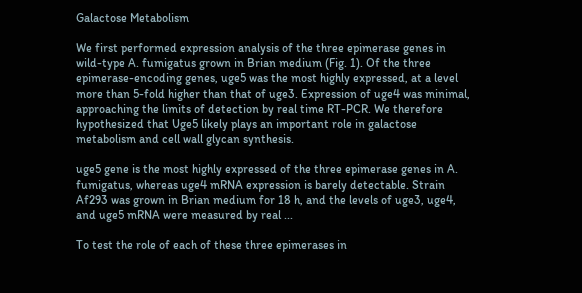Galactose Metabolism

We first performed expression analysis of the three epimerase genes in wild-type A. fumigatus grown in Brian medium (Fig. 1). Of the three epimerase-encoding genes, uge5 was the most highly expressed, at a level more than 5-fold higher than that of uge3. Expression of uge4 was minimal, approaching the limits of detection by real time RT-PCR. We therefore hypothesized that Uge5 likely plays an important role in galactose metabolism and cell wall glycan synthesis.

uge5 gene is the most highly expressed of the three epimerase genes in A. fumigatus, whereas uge4 mRNA expression is barely detectable. Strain Af293 was grown in Brian medium for 18 h, and the levels of uge3, uge4, and uge5 mRNA were measured by real ...

To test the role of each of these three epimerases in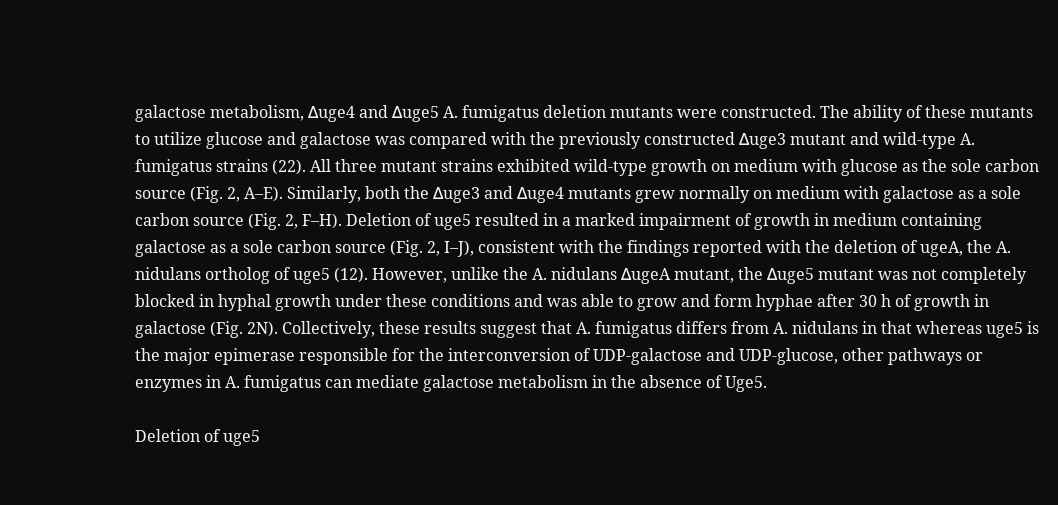galactose metabolism, Δuge4 and Δuge5 A. fumigatus deletion mutants were constructed. The ability of these mutants to utilize glucose and galactose was compared with the previously constructed Δuge3 mutant and wild-type A. fumigatus strains (22). All three mutant strains exhibited wild-type growth on medium with glucose as the sole carbon source (Fig. 2, A–E). Similarly, both the Δuge3 and Δuge4 mutants grew normally on medium with galactose as a sole carbon source (Fig. 2, F–H). Deletion of uge5 resulted in a marked impairment of growth in medium containing galactose as a sole carbon source (Fig. 2, I–J), consistent with the findings reported with the deletion of ugeA, the A. nidulans ortholog of uge5 (12). However, unlike the A. nidulans ΔugeA mutant, the Δuge5 mutant was not completely blocked in hyphal growth under these conditions and was able to grow and form hyphae after 30 h of growth in galactose (Fig. 2N). Collectively, these results suggest that A. fumigatus differs from A. nidulans in that whereas uge5 is the major epimerase responsible for the interconversion of UDP-galactose and UDP-glucose, other pathways or enzymes in A. fumigatus can mediate galactose metabolism in the absence of Uge5.

Deletion of uge5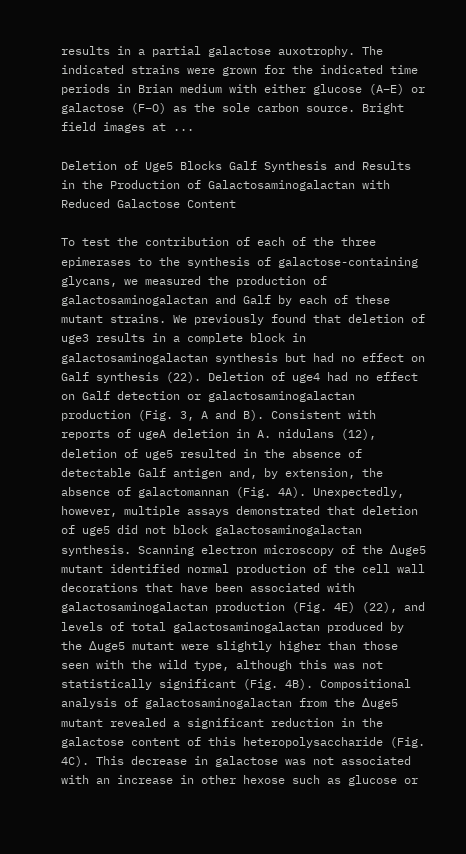results in a partial galactose auxotrophy. The indicated strains were grown for the indicated time periods in Brian medium with either glucose (A–E) or galactose (F–O) as the sole carbon source. Bright field images at ...

Deletion of Uge5 Blocks Galf Synthesis and Results in the Production of Galactosaminogalactan with Reduced Galactose Content

To test the contribution of each of the three epimerases to the synthesis of galactose-containing glycans, we measured the production of galactosaminogalactan and Galf by each of these mutant strains. We previously found that deletion of uge3 results in a complete block in galactosaminogalactan synthesis but had no effect on Galf synthesis (22). Deletion of uge4 had no effect on Galf detection or galactosaminogalactan production (Fig. 3, A and B). Consistent with reports of ugeA deletion in A. nidulans (12), deletion of uge5 resulted in the absence of detectable Galf antigen and, by extension, the absence of galactomannan (Fig. 4A). Unexpectedly, however, multiple assays demonstrated that deletion of uge5 did not block galactosaminogalactan synthesis. Scanning electron microscopy of the Δuge5 mutant identified normal production of the cell wall decorations that have been associated with galactosaminogalactan production (Fig. 4E) (22), and levels of total galactosaminogalactan produced by the Δuge5 mutant were slightly higher than those seen with the wild type, although this was not statistically significant (Fig. 4B). Compositional analysis of galactosaminogalactan from the Δuge5 mutant revealed a significant reduction in the galactose content of this heteropolysaccharide (Fig. 4C). This decrease in galactose was not associated with an increase in other hexose such as glucose or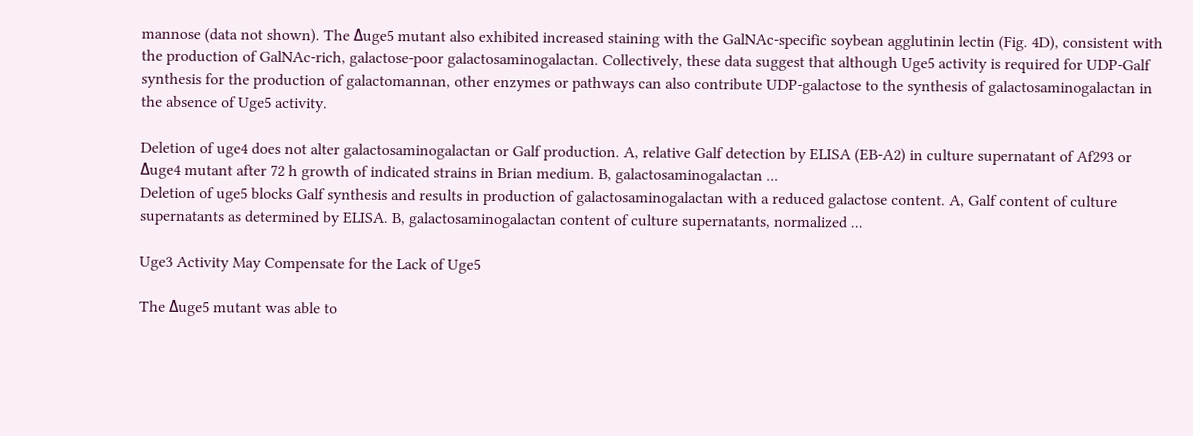mannose (data not shown). The Δuge5 mutant also exhibited increased staining with the GalNAc-specific soybean agglutinin lectin (Fig. 4D), consistent with the production of GalNAc-rich, galactose-poor galactosaminogalactan. Collectively, these data suggest that although Uge5 activity is required for UDP-Galf synthesis for the production of galactomannan, other enzymes or pathways can also contribute UDP-galactose to the synthesis of galactosaminogalactan in the absence of Uge5 activity.

Deletion of uge4 does not alter galactosaminogalactan or Galf production. A, relative Galf detection by ELISA (EB-A2) in culture supernatant of Af293 or Δuge4 mutant after 72 h growth of indicated strains in Brian medium. B, galactosaminogalactan ...
Deletion of uge5 blocks Galf synthesis and results in production of galactosaminogalactan with a reduced galactose content. A, Galf content of culture supernatants as determined by ELISA. B, galactosaminogalactan content of culture supernatants, normalized ...

Uge3 Activity May Compensate for the Lack of Uge5

The Δuge5 mutant was able to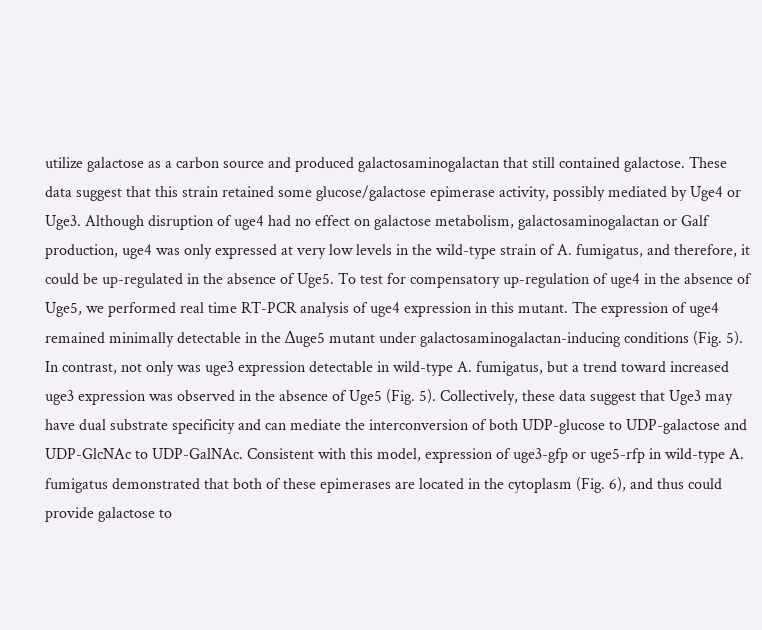utilize galactose as a carbon source and produced galactosaminogalactan that still contained galactose. These data suggest that this strain retained some glucose/galactose epimerase activity, possibly mediated by Uge4 or Uge3. Although disruption of uge4 had no effect on galactose metabolism, galactosaminogalactan or Galf production, uge4 was only expressed at very low levels in the wild-type strain of A. fumigatus, and therefore, it could be up-regulated in the absence of Uge5. To test for compensatory up-regulation of uge4 in the absence of Uge5, we performed real time RT-PCR analysis of uge4 expression in this mutant. The expression of uge4 remained minimally detectable in the Δuge5 mutant under galactosaminogalactan-inducing conditions (Fig. 5). In contrast, not only was uge3 expression detectable in wild-type A. fumigatus, but a trend toward increased uge3 expression was observed in the absence of Uge5 (Fig. 5). Collectively, these data suggest that Uge3 may have dual substrate specificity and can mediate the interconversion of both UDP-glucose to UDP-galactose and UDP-GlcNAc to UDP-GalNAc. Consistent with this model, expression of uge3-gfp or uge5-rfp in wild-type A. fumigatus demonstrated that both of these epimerases are located in the cytoplasm (Fig. 6), and thus could provide galactose to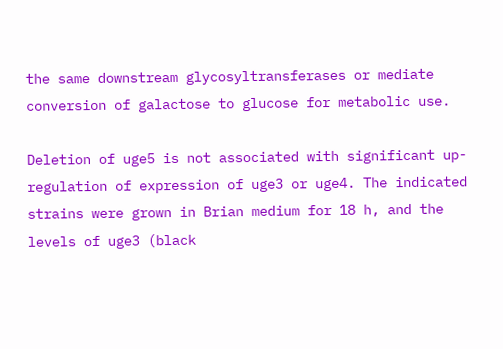the same downstream glycosyltransferases or mediate conversion of galactose to glucose for metabolic use.

Deletion of uge5 is not associated with significant up-regulation of expression of uge3 or uge4. The indicated strains were grown in Brian medium for 18 h, and the levels of uge3 (black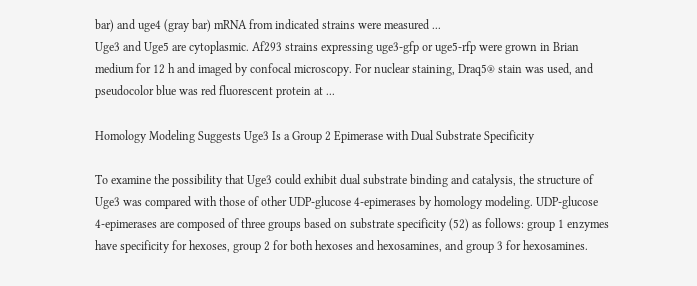bar) and uge4 (gray bar) mRNA from indicated strains were measured ...
Uge3 and Uge5 are cytoplasmic. Af293 strains expressing uge3-gfp or uge5-rfp were grown in Brian medium for 12 h and imaged by confocal microscopy. For nuclear staining, Draq5® stain was used, and pseudocolor blue was red fluorescent protein at ...

Homology Modeling Suggests Uge3 Is a Group 2 Epimerase with Dual Substrate Specificity

To examine the possibility that Uge3 could exhibit dual substrate binding and catalysis, the structure of Uge3 was compared with those of other UDP-glucose 4-epimerases by homology modeling. UDP-glucose 4-epimerases are composed of three groups based on substrate specificity (52) as follows: group 1 enzymes have specificity for hexoses, group 2 for both hexoses and hexosamines, and group 3 for hexosamines.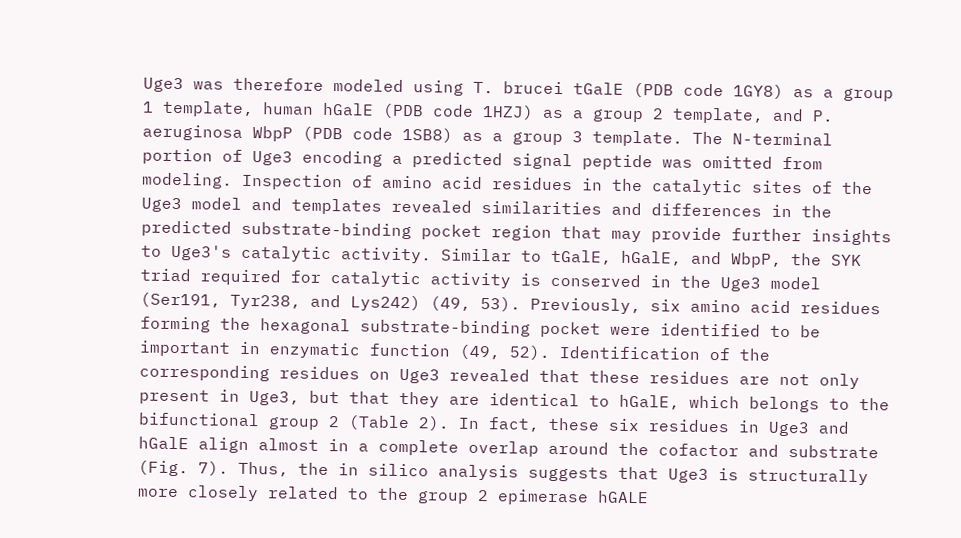Uge3 was therefore modeled using T. brucei tGalE (PDB code 1GY8) as a group 1 template, human hGalE (PDB code 1HZJ) as a group 2 template, and P. aeruginosa WbpP (PDB code 1SB8) as a group 3 template. The N-terminal portion of Uge3 encoding a predicted signal peptide was omitted from modeling. Inspection of amino acid residues in the catalytic sites of the Uge3 model and templates revealed similarities and differences in the predicted substrate-binding pocket region that may provide further insights to Uge3's catalytic activity. Similar to tGalE, hGalE, and WbpP, the SYK triad required for catalytic activity is conserved in the Uge3 model (Ser191, Tyr238, and Lys242) (49, 53). Previously, six amino acid residues forming the hexagonal substrate-binding pocket were identified to be important in enzymatic function (49, 52). Identification of the corresponding residues on Uge3 revealed that these residues are not only present in Uge3, but that they are identical to hGalE, which belongs to the bifunctional group 2 (Table 2). In fact, these six residues in Uge3 and hGalE align almost in a complete overlap around the cofactor and substrate (Fig. 7). Thus, the in silico analysis suggests that Uge3 is structurally more closely related to the group 2 epimerase hGALE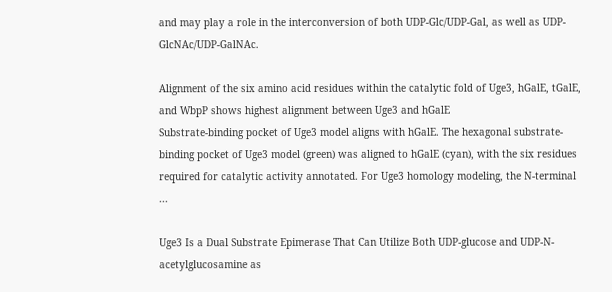and may play a role in the interconversion of both UDP-Glc/UDP-Gal, as well as UDP-GlcNAc/UDP-GalNAc.

Alignment of the six amino acid residues within the catalytic fold of Uge3, hGalE, tGalE, and WbpP shows highest alignment between Uge3 and hGalE
Substrate-binding pocket of Uge3 model aligns with hGalE. The hexagonal substrate-binding pocket of Uge3 model (green) was aligned to hGalE (cyan), with the six residues required for catalytic activity annotated. For Uge3 homology modeling, the N-terminal ...

Uge3 Is a Dual Substrate Epimerase That Can Utilize Both UDP-glucose and UDP-N-acetylglucosamine as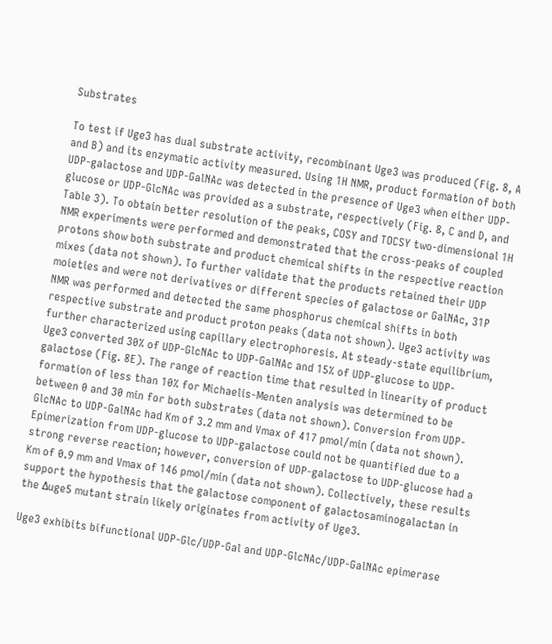Substrates

To test if Uge3 has dual substrate activity, recombinant Uge3 was produced (Fig. 8, A and B) and its enzymatic activity measured. Using 1H NMR, product formation of both UDP-galactose and UDP-GalNAc was detected in the presence of Uge3 when either UDP-glucose or UDP-GlcNAc was provided as a substrate, respectively (Fig. 8, C and D, and Table 3). To obtain better resolution of the peaks, COSY and TOCSY two-dimensional 1H NMR experiments were performed and demonstrated that the cross-peaks of coupled protons show both substrate and product chemical shifts in the respective reaction mixes (data not shown). To further validate that the products retained their UDP moieties and were not derivatives or different species of galactose or GalNAc, 31P NMR was performed and detected the same phosphorus chemical shifts in both respective substrate and product proton peaks (data not shown). Uge3 activity was further characterized using capillary electrophoresis. At steady-state equilibrium, Uge3 converted 30% of UDP-GlcNAc to UDP-GalNAc and 15% of UDP-glucose to UDP-galactose (Fig. 8E). The range of reaction time that resulted in linearity of product formation of less than 10% for Michaelis-Menten analysis was determined to be between 0 and 30 min for both substrates (data not shown). Conversion from UDP-GlcNAc to UDP-GalNAc had Km of 3.2 mm and Vmax of 417 pmol/min (data not shown). Epimerization from UDP-glucose to UDP-galactose could not be quantified due to a strong reverse reaction; however, conversion of UDP-galactose to UDP-glucose had a Km of 0.9 mm and Vmax of 146 pmol/min (data not shown). Collectively, these results support the hypothesis that the galactose component of galactosaminogalactan in the Δuge5 mutant strain likely originates from activity of Uge3.

Uge3 exhibits bifunctional UDP-Glc/UDP-Gal and UDP-GlcNAc/UDP-GalNAc epimerase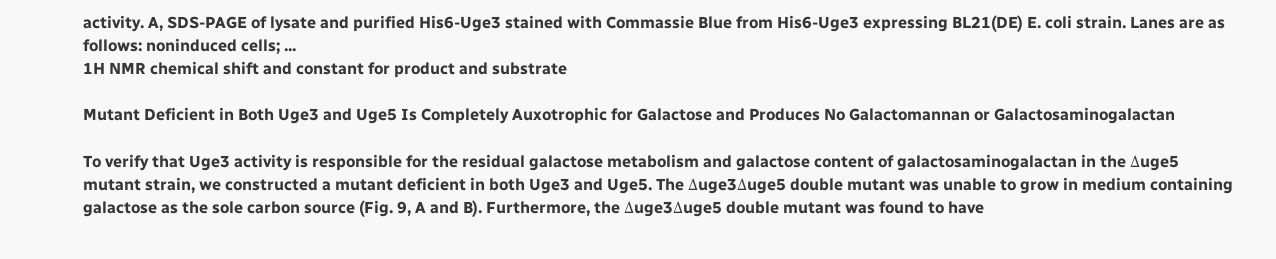activity. A, SDS-PAGE of lysate and purified His6-Uge3 stained with Commassie Blue from His6-Uge3 expressing BL21(DE) E. coli strain. Lanes are as follows: noninduced cells; ...
1H NMR chemical shift and constant for product and substrate

Mutant Deficient in Both Uge3 and Uge5 Is Completely Auxotrophic for Galactose and Produces No Galactomannan or Galactosaminogalactan

To verify that Uge3 activity is responsible for the residual galactose metabolism and galactose content of galactosaminogalactan in the Δuge5 mutant strain, we constructed a mutant deficient in both Uge3 and Uge5. The Δuge3Δuge5 double mutant was unable to grow in medium containing galactose as the sole carbon source (Fig. 9, A and B). Furthermore, the Δuge3Δuge5 double mutant was found to have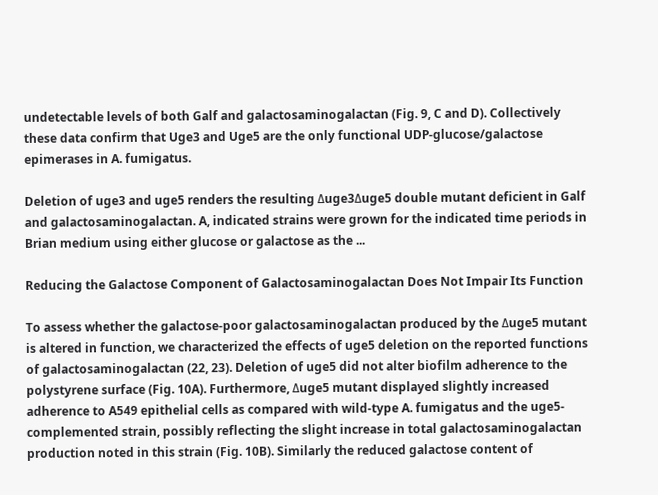undetectable levels of both Galf and galactosaminogalactan (Fig. 9, C and D). Collectively these data confirm that Uge3 and Uge5 are the only functional UDP-glucose/galactose epimerases in A. fumigatus.

Deletion of uge3 and uge5 renders the resulting Δuge3Δuge5 double mutant deficient in Galf and galactosaminogalactan. A, indicated strains were grown for the indicated time periods in Brian medium using either glucose or galactose as the ...

Reducing the Galactose Component of Galactosaminogalactan Does Not Impair Its Function

To assess whether the galactose-poor galactosaminogalactan produced by the Δuge5 mutant is altered in function, we characterized the effects of uge5 deletion on the reported functions of galactosaminogalactan (22, 23). Deletion of uge5 did not alter biofilm adherence to the polystyrene surface (Fig. 10A). Furthermore, Δuge5 mutant displayed slightly increased adherence to A549 epithelial cells as compared with wild-type A. fumigatus and the uge5-complemented strain, possibly reflecting the slight increase in total galactosaminogalactan production noted in this strain (Fig. 10B). Similarly the reduced galactose content of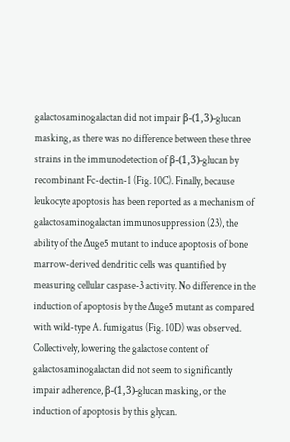galactosaminogalactan did not impair β-(1,3)-glucan masking, as there was no difference between these three strains in the immunodetection of β-(1,3)-glucan by recombinant Fc-dectin-1 (Fig. 10C). Finally, because leukocyte apoptosis has been reported as a mechanism of galactosaminogalactan immunosuppression (23), the ability of the Δuge5 mutant to induce apoptosis of bone marrow-derived dendritic cells was quantified by measuring cellular caspase-3 activity. No difference in the induction of apoptosis by the Δuge5 mutant as compared with wild-type A. fumigatus (Fig. 10D) was observed. Collectively, lowering the galactose content of galactosaminogalactan did not seem to significantly impair adherence, β-(1,3)-glucan masking, or the induction of apoptosis by this glycan.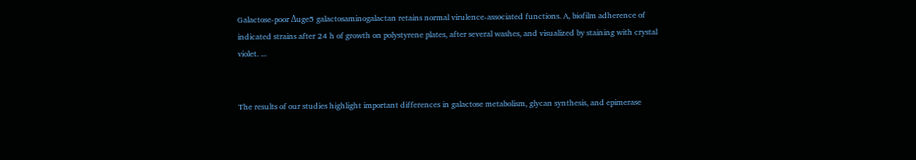Galactose-poor Δuge5 galactosaminogalactan retains normal virulence-associated functions. A, biofilm adherence of indicated strains after 24 h of growth on polystyrene plates, after several washes, and visualized by staining with crystal violet. ...


The results of our studies highlight important differences in galactose metabolism, glycan synthesis, and epimerase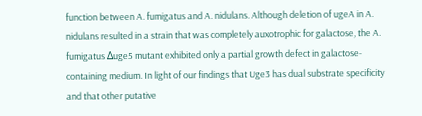function between A. fumigatus and A. nidulans. Although deletion of ugeA in A. nidulans resulted in a strain that was completely auxotrophic for galactose, the A. fumigatus Δuge5 mutant exhibited only a partial growth defect in galactose-containing medium. In light of our findings that Uge3 has dual substrate specificity and that other putative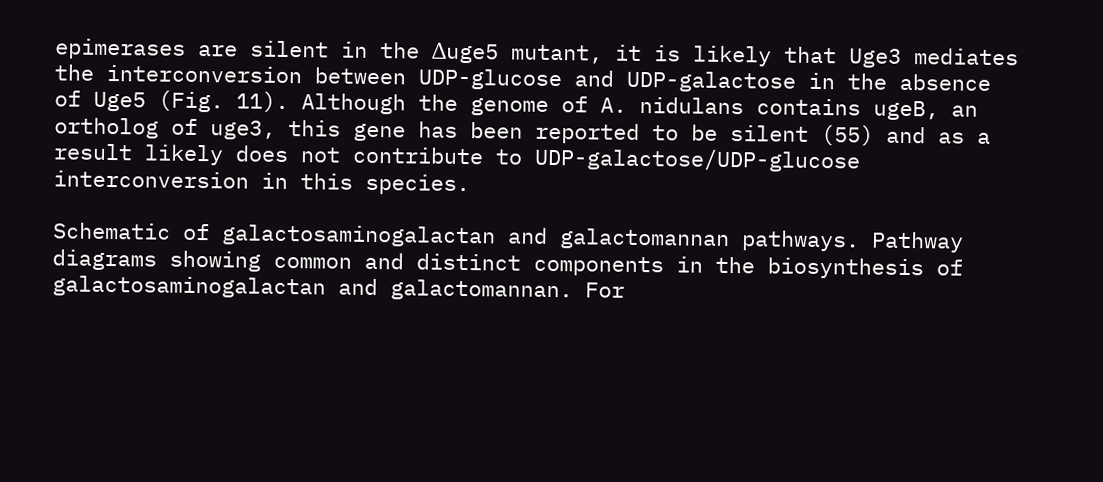epimerases are silent in the Δuge5 mutant, it is likely that Uge3 mediates the interconversion between UDP-glucose and UDP-galactose in the absence of Uge5 (Fig. 11). Although the genome of A. nidulans contains ugeB, an ortholog of uge3, this gene has been reported to be silent (55) and as a result likely does not contribute to UDP-galactose/UDP-glucose interconversion in this species.

Schematic of galactosaminogalactan and galactomannan pathways. Pathway diagrams showing common and distinct components in the biosynthesis of galactosaminogalactan and galactomannan. For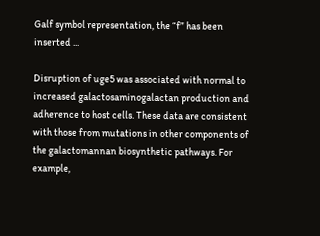Galf symbol representation, the “f” has been inserted ...

Disruption of uge5 was associated with normal to increased galactosaminogalactan production and adherence to host cells. These data are consistent with those from mutations in other components of the galactomannan biosynthetic pathways. For example,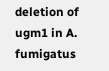deletion of ugm1 in A. fumigatus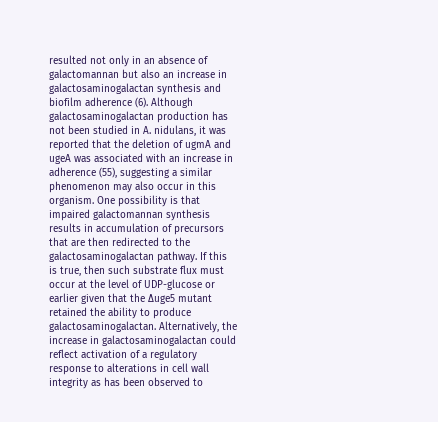resulted not only in an absence of galactomannan but also an increase in galactosaminogalactan synthesis and biofilm adherence (6). Although galactosaminogalactan production has not been studied in A. nidulans, it was reported that the deletion of ugmA and ugeA was associated with an increase in adherence (55), suggesting a similar phenomenon may also occur in this organism. One possibility is that impaired galactomannan synthesis results in accumulation of precursors that are then redirected to the galactosaminogalactan pathway. If this is true, then such substrate flux must occur at the level of UDP-glucose or earlier given that the Δuge5 mutant retained the ability to produce galactosaminogalactan. Alternatively, the increase in galactosaminogalactan could reflect activation of a regulatory response to alterations in cell wall integrity as has been observed to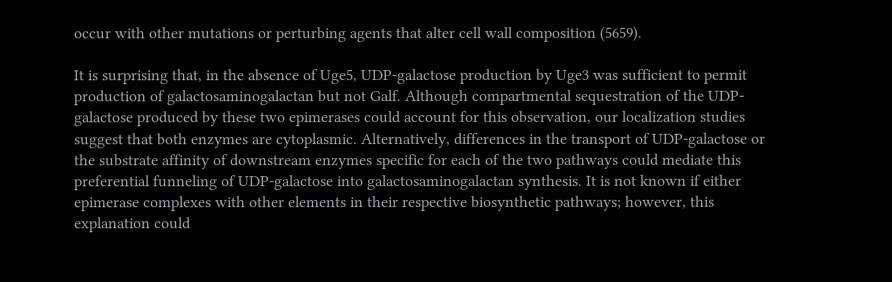occur with other mutations or perturbing agents that alter cell wall composition (5659).

It is surprising that, in the absence of Uge5, UDP-galactose production by Uge3 was sufficient to permit production of galactosaminogalactan but not Galf. Although compartmental sequestration of the UDP-galactose produced by these two epimerases could account for this observation, our localization studies suggest that both enzymes are cytoplasmic. Alternatively, differences in the transport of UDP-galactose or the substrate affinity of downstream enzymes specific for each of the two pathways could mediate this preferential funneling of UDP-galactose into galactosaminogalactan synthesis. It is not known if either epimerase complexes with other elements in their respective biosynthetic pathways; however, this explanation could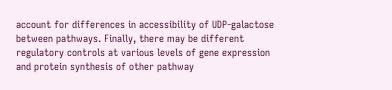account for differences in accessibility of UDP-galactose between pathways. Finally, there may be different regulatory controls at various levels of gene expression and protein synthesis of other pathway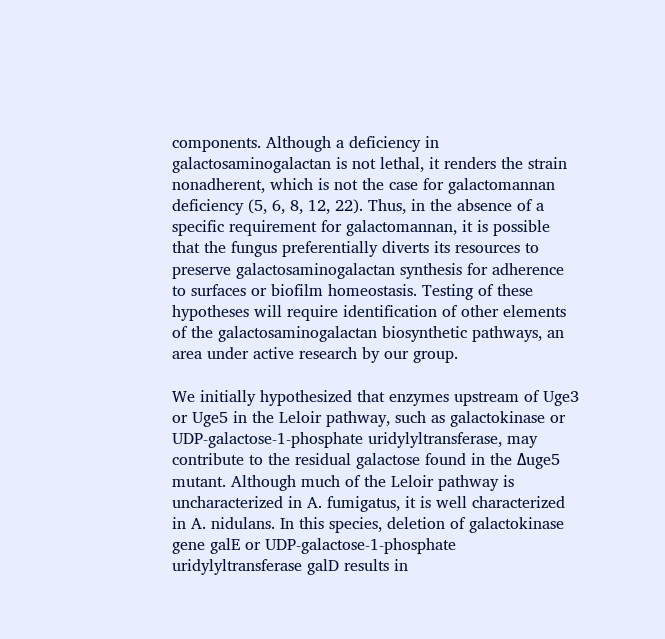components. Although a deficiency in galactosaminogalactan is not lethal, it renders the strain nonadherent, which is not the case for galactomannan deficiency (5, 6, 8, 12, 22). Thus, in the absence of a specific requirement for galactomannan, it is possible that the fungus preferentially diverts its resources to preserve galactosaminogalactan synthesis for adherence to surfaces or biofilm homeostasis. Testing of these hypotheses will require identification of other elements of the galactosaminogalactan biosynthetic pathways, an area under active research by our group.

We initially hypothesized that enzymes upstream of Uge3 or Uge5 in the Leloir pathway, such as galactokinase or UDP-galactose-1-phosphate uridylyltransferase, may contribute to the residual galactose found in the Δuge5 mutant. Although much of the Leloir pathway is uncharacterized in A. fumigatus, it is well characterized in A. nidulans. In this species, deletion of galactokinase gene galE or UDP-galactose-1-phosphate uridylyltransferase galD results in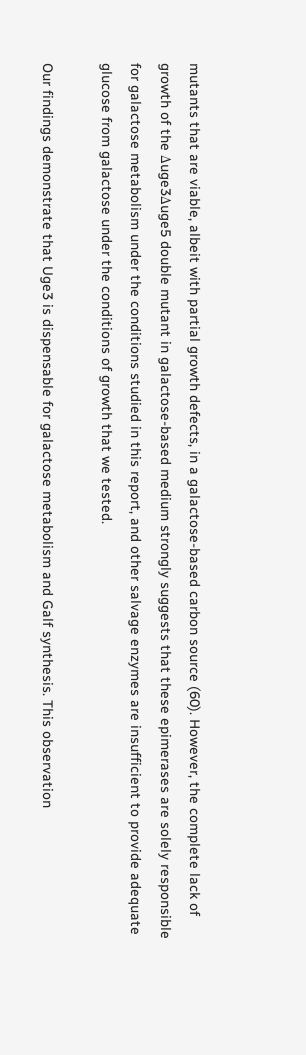mutants that are viable, albeit with partial growth defects, in a galactose-based carbon source (60). However, the complete lack of growth of the Δuge3Δuge5 double mutant in galactose-based medium strongly suggests that these epimerases are solely responsible for galactose metabolism under the conditions studied in this report, and other salvage enzymes are insufficient to provide adequate glucose from galactose under the conditions of growth that we tested.

Our findings demonstrate that Uge3 is dispensable for galactose metabolism and Galf synthesis. This observation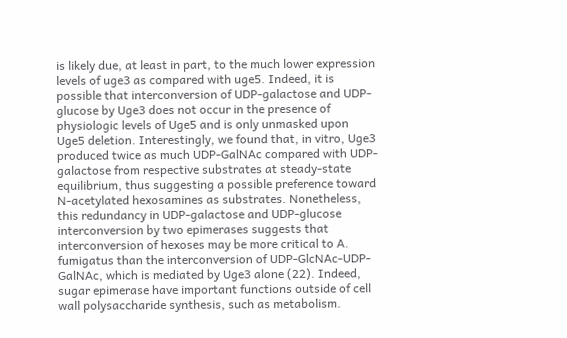is likely due, at least in part, to the much lower expression levels of uge3 as compared with uge5. Indeed, it is possible that interconversion of UDP-galactose and UDP-glucose by Uge3 does not occur in the presence of physiologic levels of Uge5 and is only unmasked upon Uge5 deletion. Interestingly, we found that, in vitro, Uge3 produced twice as much UDP-GalNAc compared with UDP-galactose from respective substrates at steady-state equilibrium, thus suggesting a possible preference toward N-acetylated hexosamines as substrates. Nonetheless, this redundancy in UDP-galactose and UDP-glucose interconversion by two epimerases suggests that interconversion of hexoses may be more critical to A. fumigatus than the interconversion of UDP-GlcNAc-UDP-GalNAc, which is mediated by Uge3 alone (22). Indeed, sugar epimerase have important functions outside of cell wall polysaccharide synthesis, such as metabolism.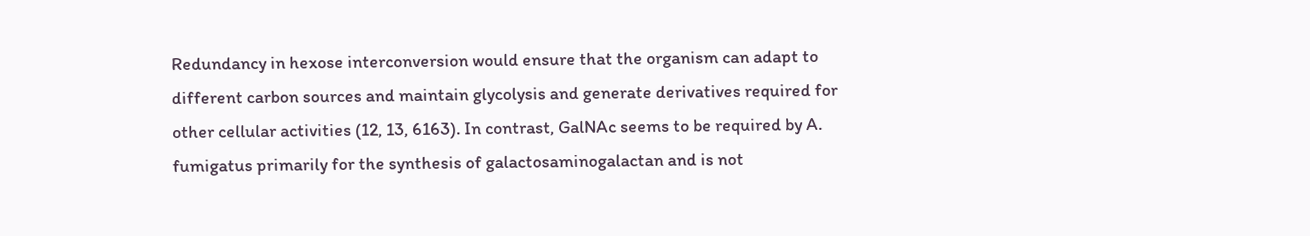Redundancy in hexose interconversion would ensure that the organism can adapt to different carbon sources and maintain glycolysis and generate derivatives required for other cellular activities (12, 13, 6163). In contrast, GalNAc seems to be required by A. fumigatus primarily for the synthesis of galactosaminogalactan and is not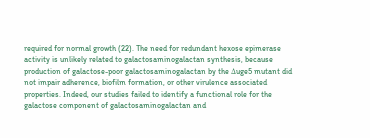required for normal growth (22). The need for redundant hexose epimerase activity is unlikely related to galactosaminogalactan synthesis, because production of galactose-poor galactosaminogalactan by the Δuge5 mutant did not impair adherence, biofilm formation, or other virulence associated properties. Indeed, our studies failed to identify a functional role for the galactose component of galactosaminogalactan and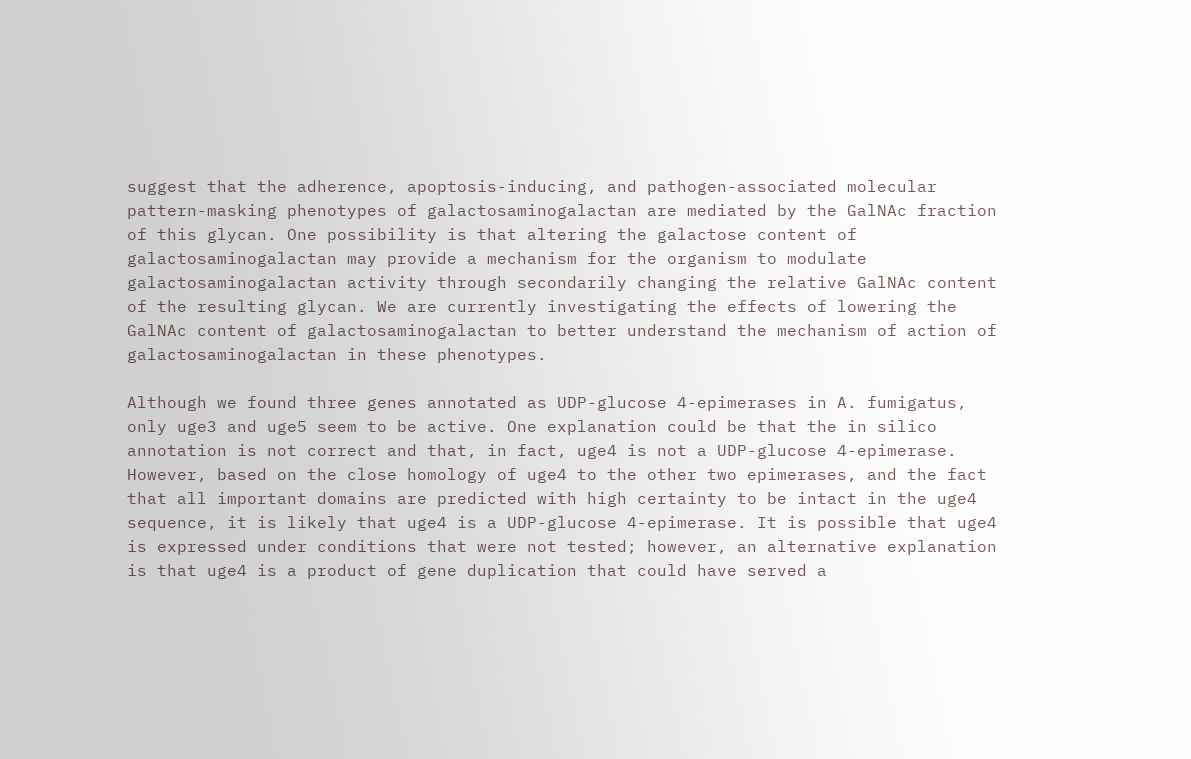suggest that the adherence, apoptosis-inducing, and pathogen-associated molecular pattern-masking phenotypes of galactosaminogalactan are mediated by the GalNAc fraction of this glycan. One possibility is that altering the galactose content of galactosaminogalactan may provide a mechanism for the organism to modulate galactosaminogalactan activity through secondarily changing the relative GalNAc content of the resulting glycan. We are currently investigating the effects of lowering the GalNAc content of galactosaminogalactan to better understand the mechanism of action of galactosaminogalactan in these phenotypes.

Although we found three genes annotated as UDP-glucose 4-epimerases in A. fumigatus, only uge3 and uge5 seem to be active. One explanation could be that the in silico annotation is not correct and that, in fact, uge4 is not a UDP-glucose 4-epimerase. However, based on the close homology of uge4 to the other two epimerases, and the fact that all important domains are predicted with high certainty to be intact in the uge4 sequence, it is likely that uge4 is a UDP-glucose 4-epimerase. It is possible that uge4 is expressed under conditions that were not tested; however, an alternative explanation is that uge4 is a product of gene duplication that could have served a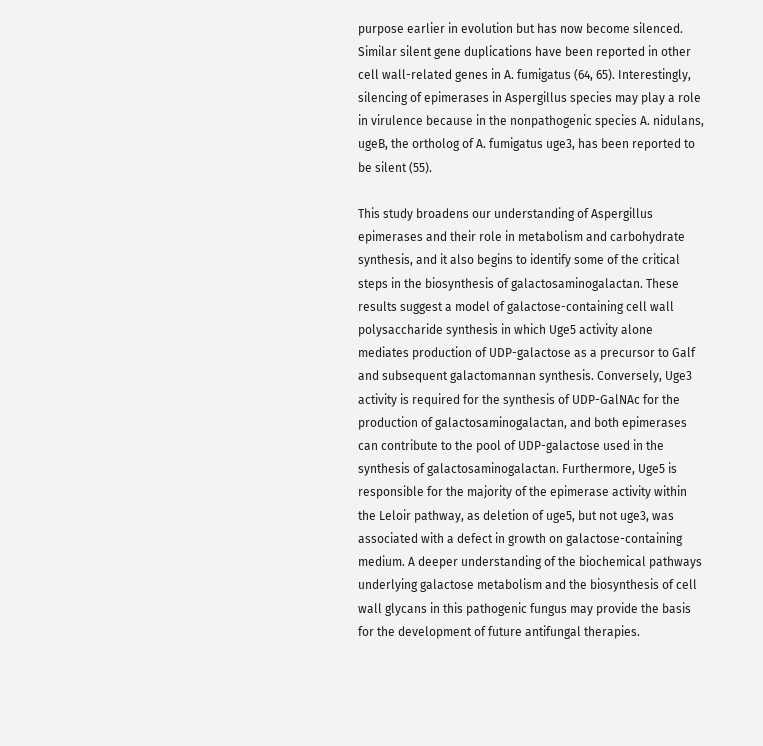purpose earlier in evolution but has now become silenced. Similar silent gene duplications have been reported in other cell wall-related genes in A. fumigatus (64, 65). Interestingly, silencing of epimerases in Aspergillus species may play a role in virulence because in the nonpathogenic species A. nidulans, ugeB, the ortholog of A. fumigatus uge3, has been reported to be silent (55).

This study broadens our understanding of Aspergillus epimerases and their role in metabolism and carbohydrate synthesis, and it also begins to identify some of the critical steps in the biosynthesis of galactosaminogalactan. These results suggest a model of galactose-containing cell wall polysaccharide synthesis in which Uge5 activity alone mediates production of UDP-galactose as a precursor to Galf and subsequent galactomannan synthesis. Conversely, Uge3 activity is required for the synthesis of UDP-GalNAc for the production of galactosaminogalactan, and both epimerases can contribute to the pool of UDP-galactose used in the synthesis of galactosaminogalactan. Furthermore, Uge5 is responsible for the majority of the epimerase activity within the Leloir pathway, as deletion of uge5, but not uge3, was associated with a defect in growth on galactose-containing medium. A deeper understanding of the biochemical pathways underlying galactose metabolism and the biosynthesis of cell wall glycans in this pathogenic fungus may provide the basis for the development of future antifungal therapies.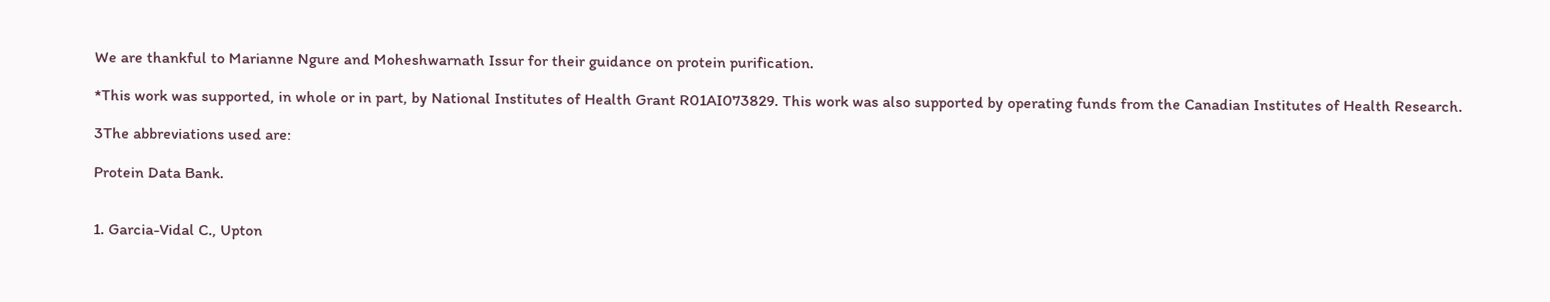We are thankful to Marianne Ngure and Moheshwarnath Issur for their guidance on protein purification.

*This work was supported, in whole or in part, by National Institutes of Health Grant R01AI073829. This work was also supported by operating funds from the Canadian Institutes of Health Research.

3The abbreviations used are:

Protein Data Bank.


1. Garcia-Vidal C., Upton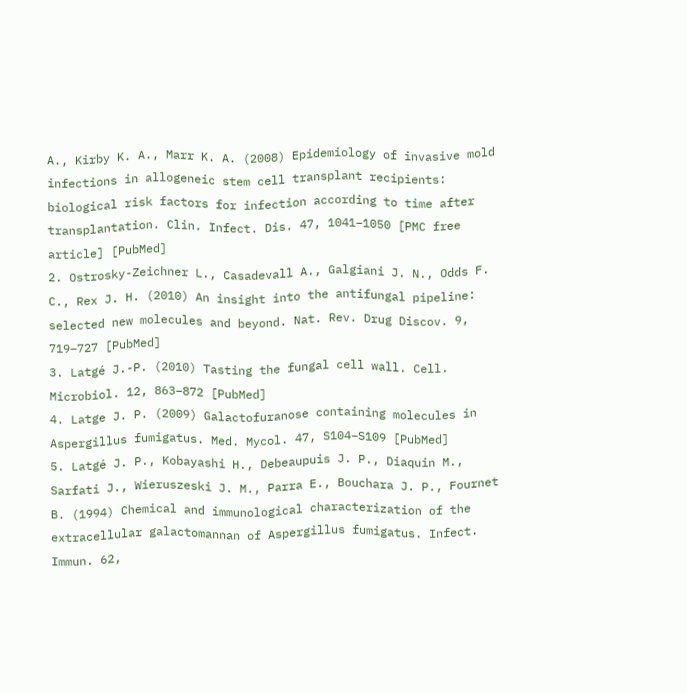A., Kirby K. A., Marr K. A. (2008) Epidemiology of invasive mold infections in allogeneic stem cell transplant recipients: biological risk factors for infection according to time after transplantation. Clin. Infect. Dis. 47, 1041–1050 [PMC free article] [PubMed]
2. Ostrosky-Zeichner L., Casadevall A., Galgiani J. N., Odds F. C., Rex J. H. (2010) An insight into the antifungal pipeline: selected new molecules and beyond. Nat. Rev. Drug Discov. 9, 719–727 [PubMed]
3. Latgé J.-P. (2010) Tasting the fungal cell wall. Cell. Microbiol. 12, 863–872 [PubMed]
4. Latge J. P. (2009) Galactofuranose containing molecules in Aspergillus fumigatus. Med. Mycol. 47, S104–S109 [PubMed]
5. Latgé J. P., Kobayashi H., Debeaupuis J. P., Diaquin M., Sarfati J., Wieruszeski J. M., Parra E., Bouchara J. P., Fournet B. (1994) Chemical and immunological characterization of the extracellular galactomannan of Aspergillus fumigatus. Infect. Immun. 62,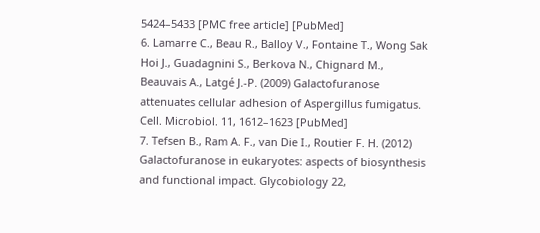5424–5433 [PMC free article] [PubMed]
6. Lamarre C., Beau R., Balloy V., Fontaine T., Wong Sak Hoi J., Guadagnini S., Berkova N., Chignard M., Beauvais A., Latgé J.-P. (2009) Galactofuranose attenuates cellular adhesion of Aspergillus fumigatus. Cell. Microbiol. 11, 1612–1623 [PubMed]
7. Tefsen B., Ram A. F., van Die I., Routier F. H. (2012) Galactofuranose in eukaryotes: aspects of biosynthesis and functional impact. Glycobiology 22,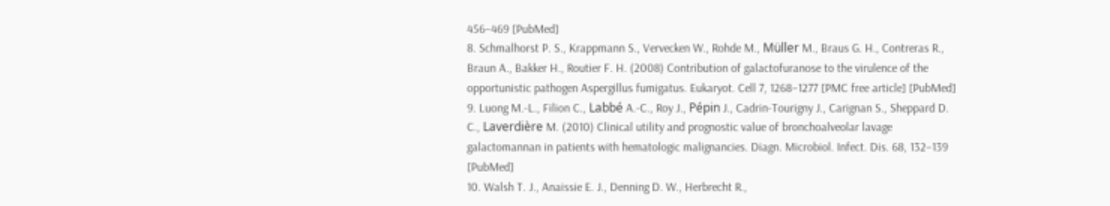456–469 [PubMed]
8. Schmalhorst P. S., Krappmann S., Vervecken W., Rohde M., Müller M., Braus G. H., Contreras R., Braun A., Bakker H., Routier F. H. (2008) Contribution of galactofuranose to the virulence of the opportunistic pathogen Aspergillus fumigatus. Eukaryot. Cell 7, 1268–1277 [PMC free article] [PubMed]
9. Luong M.-L., Filion C., Labbé A.-C., Roy J., Pépin J., Cadrin-Tourigny J., Carignan S., Sheppard D. C., Laverdière M. (2010) Clinical utility and prognostic value of bronchoalveolar lavage galactomannan in patients with hematologic malignancies. Diagn. Microbiol. Infect. Dis. 68, 132–139 [PubMed]
10. Walsh T. J., Anaissie E. J., Denning D. W., Herbrecht R.,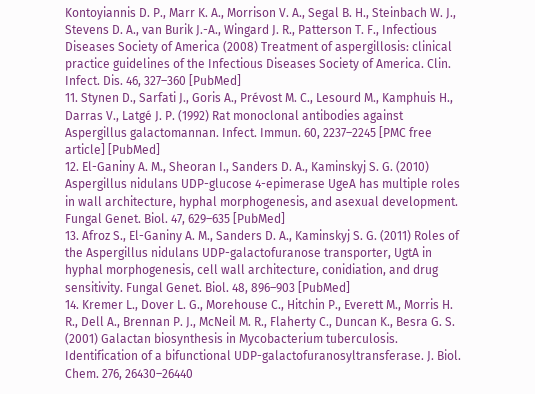Kontoyiannis D. P., Marr K. A., Morrison V. A., Segal B. H., Steinbach W. J., Stevens D. A., van Burik J.-A., Wingard J. R., Patterson T. F., Infectious Diseases Society of America (2008) Treatment of aspergillosis: clinical practice guidelines of the Infectious Diseases Society of America. Clin. Infect. Dis. 46, 327–360 [PubMed]
11. Stynen D., Sarfati J., Goris A., Prévost M. C., Lesourd M., Kamphuis H., Darras V., Latgé J. P. (1992) Rat monoclonal antibodies against Aspergillus galactomannan. Infect. Immun. 60, 2237–2245 [PMC free article] [PubMed]
12. El-Ganiny A. M., Sheoran I., Sanders D. A., Kaminskyj S. G. (2010) Aspergillus nidulans UDP-glucose 4-epimerase UgeA has multiple roles in wall architecture, hyphal morphogenesis, and asexual development. Fungal Genet. Biol. 47, 629–635 [PubMed]
13. Afroz S., El-Ganiny A. M., Sanders D. A., Kaminskyj S. G. (2011) Roles of the Aspergillus nidulans UDP-galactofuranose transporter, UgtA in hyphal morphogenesis, cell wall architecture, conidiation, and drug sensitivity. Fungal Genet. Biol. 48, 896–903 [PubMed]
14. Kremer L., Dover L. G., Morehouse C., Hitchin P., Everett M., Morris H. R., Dell A., Brennan P. J., McNeil M. R., Flaherty C., Duncan K., Besra G. S. (2001) Galactan biosynthesis in Mycobacterium tuberculosis. Identification of a bifunctional UDP-galactofuranosyltransferase. J. Biol. Chem. 276, 26430–26440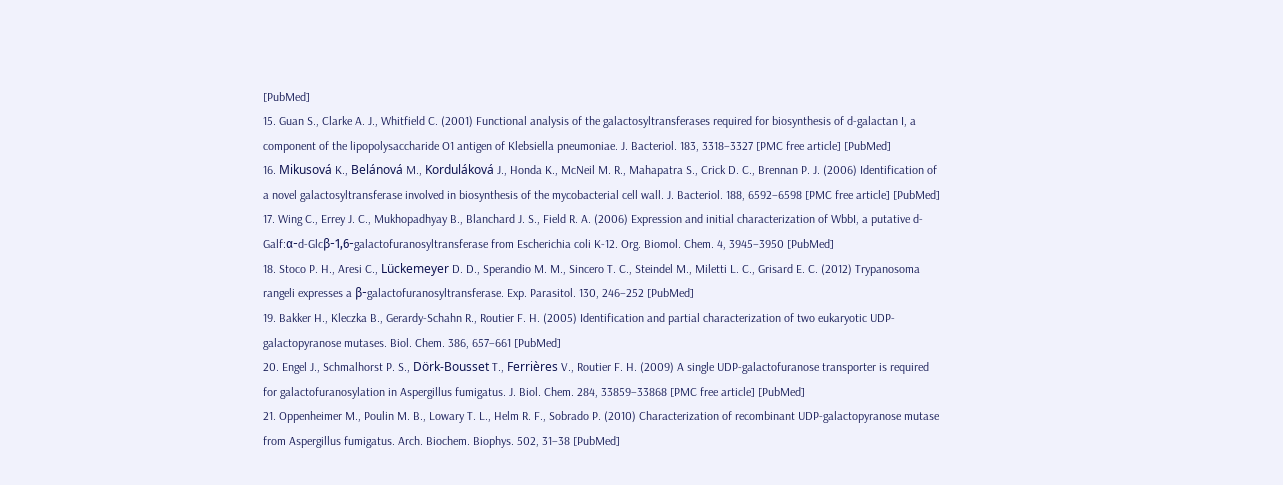[PubMed]
15. Guan S., Clarke A. J., Whitfield C. (2001) Functional analysis of the galactosyltransferases required for biosynthesis of d-galactan I, a component of the lipopolysaccharide O1 antigen of Klebsiella pneumoniae. J. Bacteriol. 183, 3318–3327 [PMC free article] [PubMed]
16. Mikusová K., Belánová M., Korduláková J., Honda K., McNeil M. R., Mahapatra S., Crick D. C., Brennan P. J. (2006) Identification of a novel galactosyltransferase involved in biosynthesis of the mycobacterial cell wall. J. Bacteriol. 188, 6592–6598 [PMC free article] [PubMed]
17. Wing C., Errey J. C., Mukhopadhyay B., Blanchard J. S., Field R. A. (2006) Expression and initial characterization of WbbI, a putative d-Galf:α-d-Glcβ-1,6-galactofuranosyltransferase from Escherichia coli K-12. Org. Biomol. Chem. 4, 3945–3950 [PubMed]
18. Stoco P. H., Aresi C., Lückemeyer D. D., Sperandio M. M., Sincero T. C., Steindel M., Miletti L. C., Grisard E. C. (2012) Trypanosoma rangeli expresses a β-galactofuranosyltransferase. Exp. Parasitol. 130, 246–252 [PubMed]
19. Bakker H., Kleczka B., Gerardy-Schahn R., Routier F. H. (2005) Identification and partial characterization of two eukaryotic UDP-galactopyranose mutases. Biol. Chem. 386, 657–661 [PubMed]
20. Engel J., Schmalhorst P. S., Dörk-Bousset T., Ferrières V., Routier F. H. (2009) A single UDP-galactofuranose transporter is required for galactofuranosylation in Aspergillus fumigatus. J. Biol. Chem. 284, 33859–33868 [PMC free article] [PubMed]
21. Oppenheimer M., Poulin M. B., Lowary T. L., Helm R. F., Sobrado P. (2010) Characterization of recombinant UDP-galactopyranose mutase from Aspergillus fumigatus. Arch. Biochem. Biophys. 502, 31–38 [PubMed]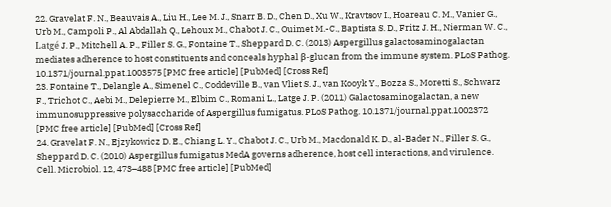22. Gravelat F. N., Beauvais A., Liu H., Lee M. J., Snarr B. D., Chen D., Xu W., Kravtsov I., Hoareau C. M., Vanier G., Urb M., Campoli P., Al Abdallah Q., Lehoux M., Chabot J. C., Ouimet M.-C., Baptista S. D., Fritz J. H., Nierman W. C., Latgé J. P., Mitchell A. P., Filler S. G., Fontaine T., Sheppard D. C. (2013) Aspergillus galactosaminogalactan mediates adherence to host constituents and conceals hyphal β-glucan from the immune system. PLoS Pathog. 10.1371/journal.ppat.1003575 [PMC free article] [PubMed] [Cross Ref]
23. Fontaine T., Delangle A., Simenel C., Coddeville B., van Vliet S. J., van Kooyk Y., Bozza S., Moretti S., Schwarz F., Trichot C., Aebi M., Delepierre M., Elbim C., Romani L., Latge J. P. (2011) Galactosaminogalactan, a new immunosuppressive polysaccharide of Aspergillus fumigatus. PLoS Pathog. 10.1371/journal.ppat.1002372 [PMC free article] [PubMed] [Cross Ref]
24. Gravelat F. N., Ejzykowicz D. E., Chiang L. Y., Chabot J. C., Urb M., Macdonald K. D., al-Bader N., Filler S. G., Sheppard D. C. (2010) Aspergillus fumigatus MedA governs adherence, host cell interactions, and virulence. Cell. Microbiol. 12, 473–488 [PMC free article] [PubMed]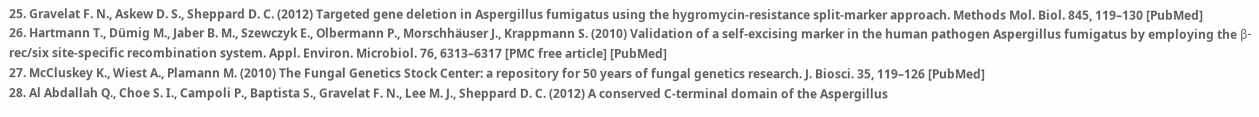25. Gravelat F. N., Askew D. S., Sheppard D. C. (2012) Targeted gene deletion in Aspergillus fumigatus using the hygromycin-resistance split-marker approach. Methods Mol. Biol. 845, 119–130 [PubMed]
26. Hartmann T., Dümig M., Jaber B. M., Szewczyk E., Olbermann P., Morschhäuser J., Krappmann S. (2010) Validation of a self-excising marker in the human pathogen Aspergillus fumigatus by employing the β-rec/six site-specific recombination system. Appl. Environ. Microbiol. 76, 6313–6317 [PMC free article] [PubMed]
27. McCluskey K., Wiest A., Plamann M. (2010) The Fungal Genetics Stock Center: a repository for 50 years of fungal genetics research. J. Biosci. 35, 119–126 [PubMed]
28. Al Abdallah Q., Choe S. I., Campoli P., Baptista S., Gravelat F. N., Lee M. J., Sheppard D. C. (2012) A conserved C-terminal domain of the Aspergillus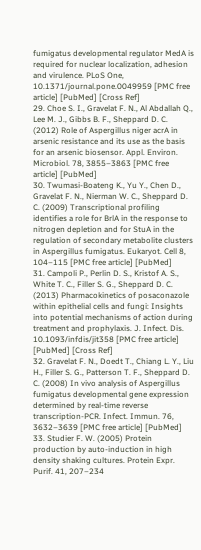fumigatus developmental regulator MedA is required for nuclear localization, adhesion and virulence. PLoS One, 10.1371/journal.pone.0049959 [PMC free article] [PubMed] [Cross Ref]
29. Choe S. I., Gravelat F. N., Al Abdallah Q., Lee M. J., Gibbs B. F., Sheppard D. C. (2012) Role of Aspergillus niger acrA in arsenic resistance and its use as the basis for an arsenic biosensor. Appl. Environ. Microbiol. 78, 3855–3863 [PMC free article] [PubMed]
30. Twumasi-Boateng K., Yu Y., Chen D., Gravelat F. N., Nierman W. C., Sheppard D. C. (2009) Transcriptional profiling identifies a role for BrlA in the response to nitrogen depletion and for StuA in the regulation of secondary metabolite clusters in Aspergillus fumigatus. Eukaryot. Cell 8, 104–115 [PMC free article] [PubMed]
31. Campoli P., Perlin D. S., Kristof A. S., White T. C., Filler S. G., Sheppard D. C. (2013) Pharmacokinetics of posaconazole within epithelial cells and fungi: Insights into potential mechanisms of action during treatment and prophylaxis. J. Infect. Dis. 10.1093/infdis/jit358 [PMC free article] [PubMed] [Cross Ref]
32. Gravelat F. N., Doedt T., Chiang L. Y., Liu H., Filler S. G., Patterson T. F., Sheppard D. C. (2008) In vivo analysis of Aspergillus fumigatus developmental gene expression determined by real-time reverse transcription-PCR. Infect. Immun. 76, 3632–3639 [PMC free article] [PubMed]
33. Studier F. W. (2005) Protein production by auto-induction in high density shaking cultures. Protein Expr. Purif. 41, 207–234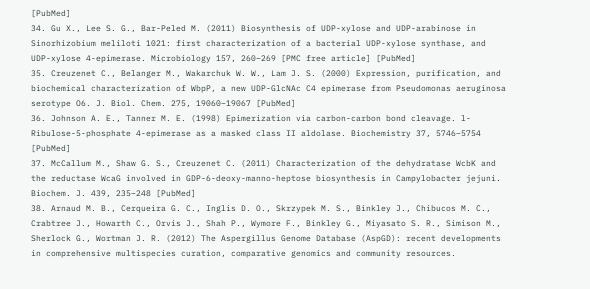[PubMed]
34. Gu X., Lee S. G., Bar-Peled M. (2011) Biosynthesis of UDP-xylose and UDP-arabinose in Sinorhizobium meliloti 1021: first characterization of a bacterial UDP-xylose synthase, and UDP-xylose 4-epimerase. Microbiology 157, 260–269 [PMC free article] [PubMed]
35. Creuzenet C., Belanger M., Wakarchuk W. W., Lam J. S. (2000) Expression, purification, and biochemical characterization of WbpP, a new UDP-GlcNAc C4 epimerase from Pseudomonas aeruginosa serotype O6. J. Biol. Chem. 275, 19060–19067 [PubMed]
36. Johnson A. E., Tanner M. E. (1998) Epimerization via carbon-carbon bond cleavage. l- Ribulose-5-phosphate 4-epimerase as a masked class II aldolase. Biochemistry 37, 5746–5754 [PubMed]
37. McCallum M., Shaw G. S., Creuzenet C. (2011) Characterization of the dehydratase WcbK and the reductase WcaG involved in GDP-6-deoxy-manno-heptose biosynthesis in Campylobacter jejuni. Biochem. J. 439, 235–248 [PubMed]
38. Arnaud M. B., Cerqueira G. C., Inglis D. O., Skrzypek M. S., Binkley J., Chibucos M. C., Crabtree J., Howarth C., Orvis J., Shah P., Wymore F., Binkley G., Miyasato S. R., Simison M., Sherlock G., Wortman J. R. (2012) The Aspergillus Genome Database (AspGD): recent developments in comprehensive multispecies curation, comparative genomics and community resources.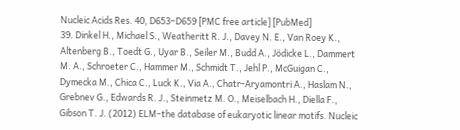Nucleic Acids Res. 40, D653–D659 [PMC free article] [PubMed]
39. Dinkel H., Michael S., Weatheritt R. J., Davey N. E., Van Roey K., Altenberg B., Toedt G., Uyar B., Seiler M., Budd A., Jödicke L., Dammert M. A., Schroeter C., Hammer M., Schmidt T., Jehl P., McGuigan C., Dymecka M., Chica C., Luck K., Via A., Chatr-Aryamontri A., Haslam N., Grebnev G., Edwards R. J., Steinmetz M. O., Meiselbach H., Diella F., Gibson T. J. (2012) ELM–the database of eukaryotic linear motifs. Nucleic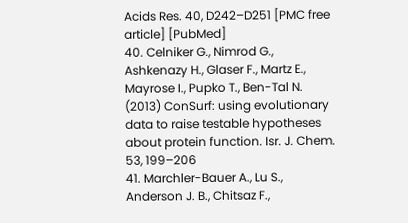Acids Res. 40, D242–D251 [PMC free article] [PubMed]
40. Celniker G., Nimrod G., Ashkenazy H., Glaser F., Martz E., Mayrose I., Pupko T., Ben-Tal N. (2013) ConSurf: using evolutionary data to raise testable hypotheses about protein function. Isr. J. Chem. 53, 199–206
41. Marchler-Bauer A., Lu S., Anderson J. B., Chitsaz F.,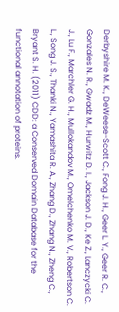Derbyshire M. K., DeWeese-Scott C., Fong J. H., Geer L. Y., Geer R. C., Gonzales N. R., Gwadz M., Hurwitz D. I., Jackson J. D., Ke Z., Lanczycki C. J., Lu F., Marchler G. H., Mullokandov M., Omelchenko M. V., Robertson C. L., Song J. S., Thanki N., Yamashita R. A., Zhang D., Zhang N., Zheng C., Bryant S. H. (2011) CDD: a Conserved Domain Database for the functional annotation of proteins.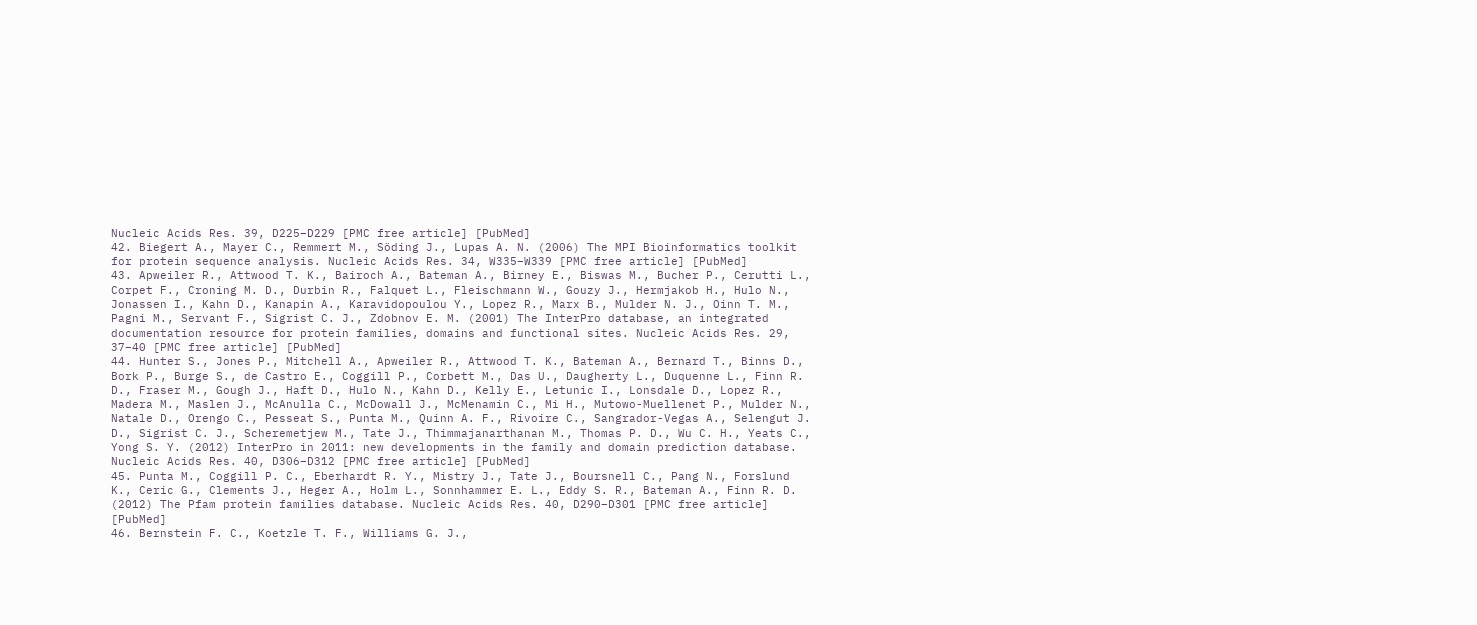Nucleic Acids Res. 39, D225–D229 [PMC free article] [PubMed]
42. Biegert A., Mayer C., Remmert M., Söding J., Lupas A. N. (2006) The MPI Bioinformatics toolkit for protein sequence analysis. Nucleic Acids Res. 34, W335–W339 [PMC free article] [PubMed]
43. Apweiler R., Attwood T. K., Bairoch A., Bateman A., Birney E., Biswas M., Bucher P., Cerutti L., Corpet F., Croning M. D., Durbin R., Falquet L., Fleischmann W., Gouzy J., Hermjakob H., Hulo N., Jonassen I., Kahn D., Kanapin A., Karavidopoulou Y., Lopez R., Marx B., Mulder N. J., Oinn T. M., Pagni M., Servant F., Sigrist C. J., Zdobnov E. M. (2001) The InterPro database, an integrated documentation resource for protein families, domains and functional sites. Nucleic Acids Res. 29, 37–40 [PMC free article] [PubMed]
44. Hunter S., Jones P., Mitchell A., Apweiler R., Attwood T. K., Bateman A., Bernard T., Binns D., Bork P., Burge S., de Castro E., Coggill P., Corbett M., Das U., Daugherty L., Duquenne L., Finn R. D., Fraser M., Gough J., Haft D., Hulo N., Kahn D., Kelly E., Letunic I., Lonsdale D., Lopez R., Madera M., Maslen J., McAnulla C., McDowall J., McMenamin C., Mi H., Mutowo-Muellenet P., Mulder N., Natale D., Orengo C., Pesseat S., Punta M., Quinn A. F., Rivoire C., Sangrador-Vegas A., Selengut J. D., Sigrist C. J., Scheremetjew M., Tate J., Thimmajanarthanan M., Thomas P. D., Wu C. H., Yeats C., Yong S. Y. (2012) InterPro in 2011: new developments in the family and domain prediction database. Nucleic Acids Res. 40, D306–D312 [PMC free article] [PubMed]
45. Punta M., Coggill P. C., Eberhardt R. Y., Mistry J., Tate J., Boursnell C., Pang N., Forslund K., Ceric G., Clements J., Heger A., Holm L., Sonnhammer E. L., Eddy S. R., Bateman A., Finn R. D. (2012) The Pfam protein families database. Nucleic Acids Res. 40, D290–D301 [PMC free article] [PubMed]
46. Bernstein F. C., Koetzle T. F., Williams G. J.,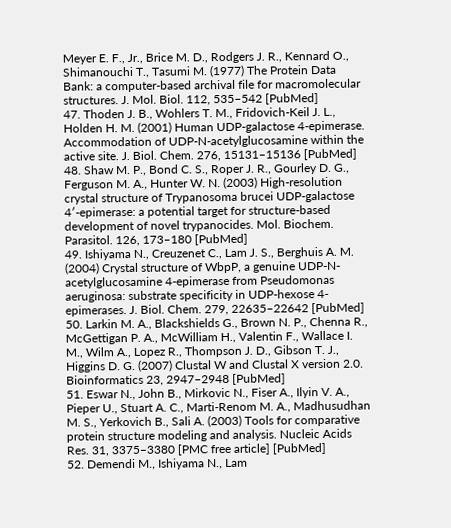Meyer E. F., Jr., Brice M. D., Rodgers J. R., Kennard O., Shimanouchi T., Tasumi M. (1977) The Protein Data Bank: a computer-based archival file for macromolecular structures. J. Mol. Biol. 112, 535–542 [PubMed]
47. Thoden J. B., Wohlers T. M., Fridovich-Keil J. L., Holden H. M. (2001) Human UDP-galactose 4-epimerase. Accommodation of UDP-N-acetylglucosamine within the active site. J. Biol. Chem. 276, 15131–15136 [PubMed]
48. Shaw M. P., Bond C. S., Roper J. R., Gourley D. G., Ferguson M. A., Hunter W. N. (2003) High-resolution crystal structure of Trypanosoma brucei UDP-galactose 4′-epimerase: a potential target for structure-based development of novel trypanocides. Mol. Biochem. Parasitol. 126, 173–180 [PubMed]
49. Ishiyama N., Creuzenet C., Lam J. S., Berghuis A. M. (2004) Crystal structure of WbpP, a genuine UDP-N-acetylglucosamine 4-epimerase from Pseudomonas aeruginosa: substrate specificity in UDP-hexose 4-epimerases. J. Biol. Chem. 279, 22635–22642 [PubMed]
50. Larkin M. A., Blackshields G., Brown N. P., Chenna R., McGettigan P. A., McWilliam H., Valentin F., Wallace I. M., Wilm A., Lopez R., Thompson J. D., Gibson T. J., Higgins D. G. (2007) Clustal W and Clustal X version 2.0. Bioinformatics 23, 2947–2948 [PubMed]
51. Eswar N., John B., Mirkovic N., Fiser A., Ilyin V. A., Pieper U., Stuart A. C., Marti-Renom M. A., Madhusudhan M. S., Yerkovich B., Sali A. (2003) Tools for comparative protein structure modeling and analysis. Nucleic Acids Res. 31, 3375–3380 [PMC free article] [PubMed]
52. Demendi M., Ishiyama N., Lam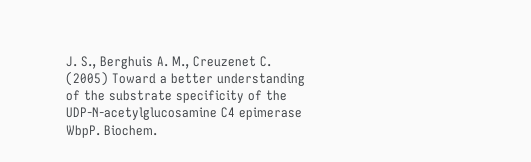J. S., Berghuis A. M., Creuzenet C. (2005) Toward a better understanding of the substrate specificity of the UDP-N-acetylglucosamine C4 epimerase WbpP. Biochem.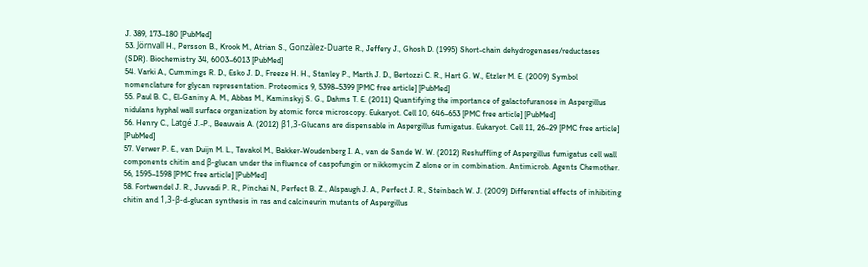J. 389, 173–180 [PubMed]
53. Jörnvall H., Persson B., Krook M., Atrian S., Gonzàlez-Duarte R., Jeffery J., Ghosh D. (1995) Short-chain dehydrogenases/reductases (SDR). Biochemistry 34, 6003–6013 [PubMed]
54. Varki A., Cummings R. D., Esko J. D., Freeze H. H., Stanley P., Marth J. D., Bertozzi C. R., Hart G. W., Etzler M. E. (2009) Symbol nomenclature for glycan representation. Proteomics 9, 5398–5399 [PMC free article] [PubMed]
55. Paul B. C., El-Ganiny A. M., Abbas M., Kaminskyj S. G., Dahms T. E. (2011) Quantifying the importance of galactofuranose in Aspergillus nidulans hyphal wall surface organization by atomic force microscopy. Eukaryot. Cell 10, 646–653 [PMC free article] [PubMed]
56. Henry C., Latgé J.-P., Beauvais A. (2012) β1,3-Glucans are dispensable in Aspergillus fumigatus. Eukaryot. Cell 11, 26–29 [PMC free article] [PubMed]
57. Verwer P. E., van Duijn M. L., Tavakol M., Bakker-Woudenberg I. A., van de Sande W. W. (2012) Reshuffling of Aspergillus fumigatus cell wall components chitin and β-glucan under the influence of caspofungin or nikkomycin Z alone or in combination. Antimicrob. Agents Chemother. 56, 1595–1598 [PMC free article] [PubMed]
58. Fortwendel J. R., Juvvadi P. R., Pinchai N., Perfect B. Z., Alspaugh J. A., Perfect J. R., Steinbach W. J. (2009) Differential effects of inhibiting chitin and 1,3-β-d-glucan synthesis in ras and calcineurin mutants of Aspergillus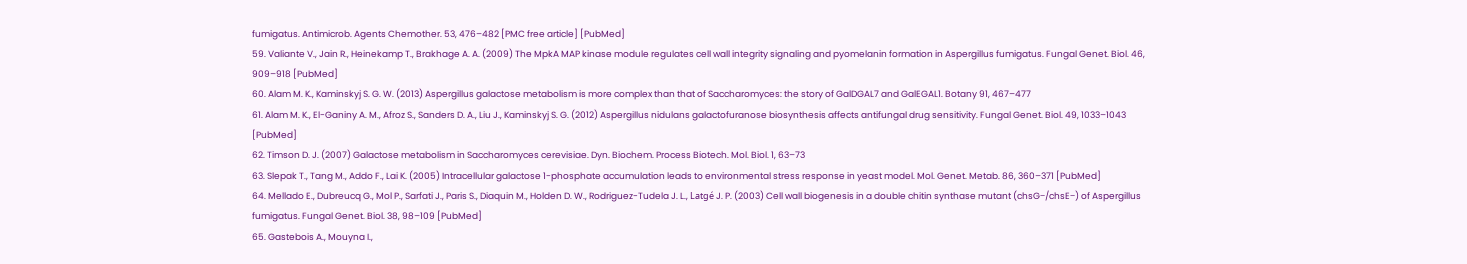fumigatus. Antimicrob. Agents Chemother. 53, 476–482 [PMC free article] [PubMed]
59. Valiante V., Jain R., Heinekamp T., Brakhage A. A. (2009) The MpkA MAP kinase module regulates cell wall integrity signaling and pyomelanin formation in Aspergillus fumigatus. Fungal Genet. Biol. 46, 909–918 [PubMed]
60. Alam M. K., Kaminskyj S. G. W. (2013) Aspergillus galactose metabolism is more complex than that of Saccharomyces: the story of GalDGAL7 and GalEGAL1. Botany 91, 467–477
61. Alam M. K., El-Ganiny A. M., Afroz S., Sanders D. A., Liu J., Kaminskyj S. G. (2012) Aspergillus nidulans galactofuranose biosynthesis affects antifungal drug sensitivity. Fungal Genet. Biol. 49, 1033–1043 [PubMed]
62. Timson D. J. (2007) Galactose metabolism in Saccharomyces cerevisiae. Dyn. Biochem. Process Biotech. Mol. Biol. 1, 63–73
63. Slepak T., Tang M., Addo F., Lai K. (2005) Intracellular galactose 1-phosphate accumulation leads to environmental stress response in yeast model. Mol. Genet. Metab. 86, 360–371 [PubMed]
64. Mellado E., Dubreucq G., Mol P., Sarfati J., Paris S., Diaquin M., Holden D. W., Rodriguez-Tudela J. L., Latgé J. P. (2003) Cell wall biogenesis in a double chitin synthase mutant (chsG−/chsE−) of Aspergillus fumigatus. Fungal Genet. Biol. 38, 98–109 [PubMed]
65. Gastebois A., Mouyna I.,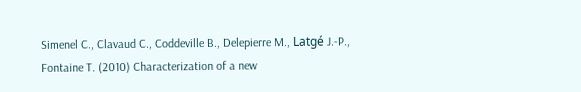Simenel C., Clavaud C., Coddeville B., Delepierre M., Latgé J.-P., Fontaine T. (2010) Characterization of a new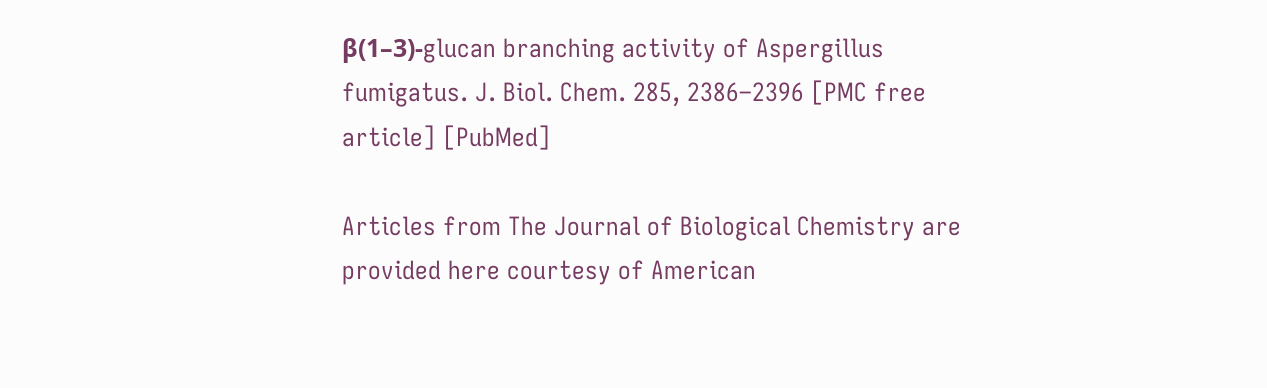β(1–3)-glucan branching activity of Aspergillus fumigatus. J. Biol. Chem. 285, 2386–2396 [PMC free article] [PubMed]

Articles from The Journal of Biological Chemistry are provided here courtesy of American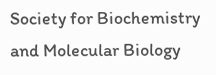Society for Biochemistry and Molecular Biology